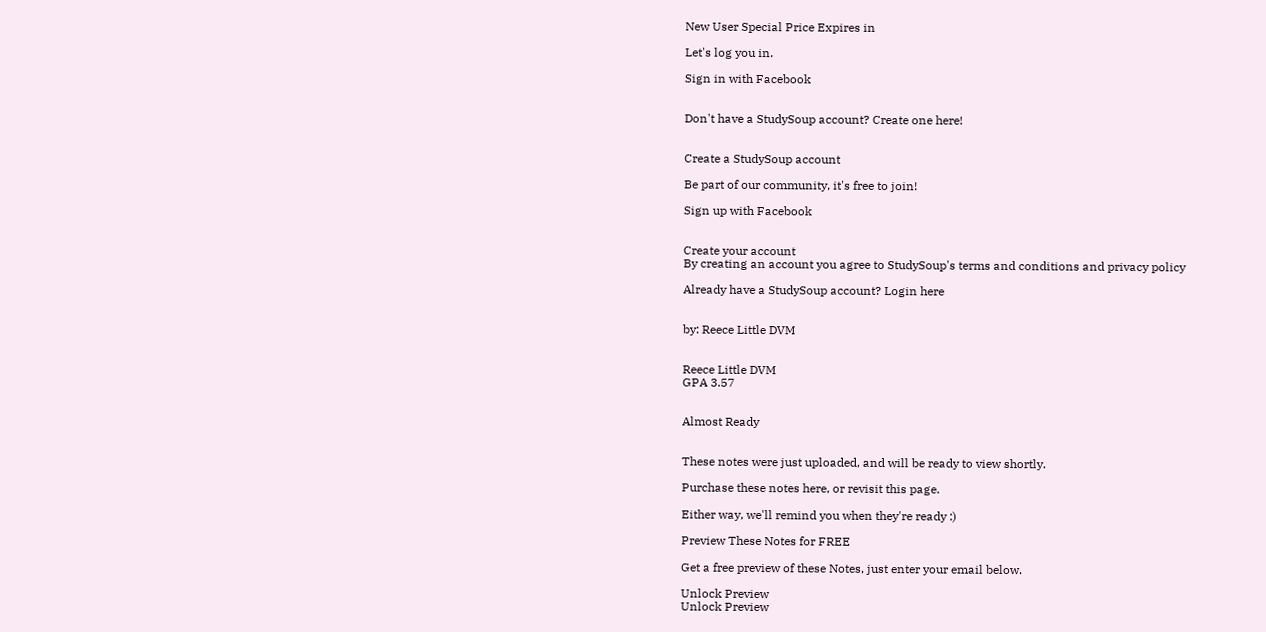New User Special Price Expires in

Let's log you in.

Sign in with Facebook


Don't have a StudySoup account? Create one here!


Create a StudySoup account

Be part of our community, it's free to join!

Sign up with Facebook


Create your account
By creating an account you agree to StudySoup's terms and conditions and privacy policy

Already have a StudySoup account? Login here


by: Reece Little DVM


Reece Little DVM
GPA 3.57


Almost Ready


These notes were just uploaded, and will be ready to view shortly.

Purchase these notes here, or revisit this page.

Either way, we'll remind you when they're ready :)

Preview These Notes for FREE

Get a free preview of these Notes, just enter your email below.

Unlock Preview
Unlock Preview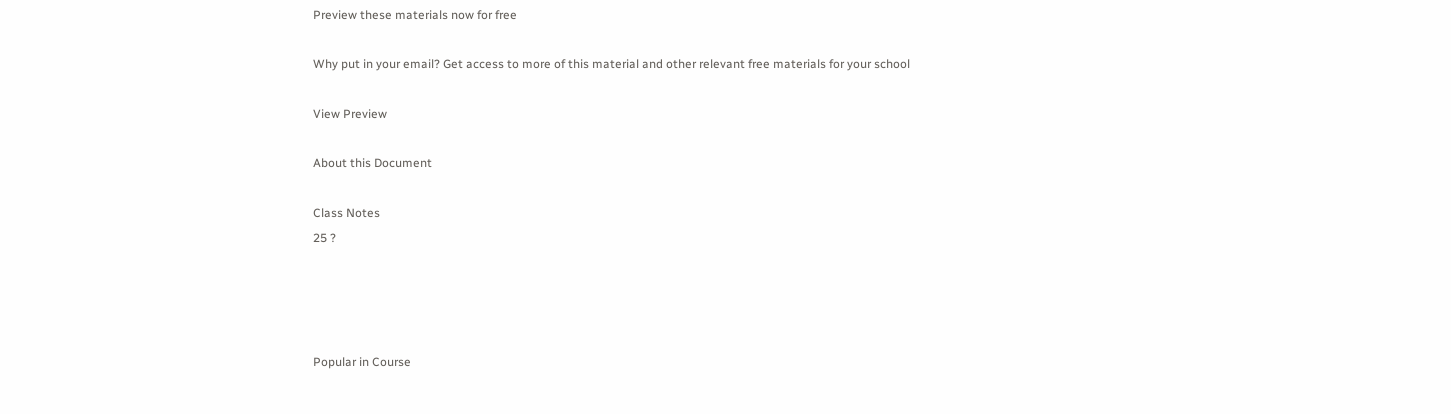Preview these materials now for free

Why put in your email? Get access to more of this material and other relevant free materials for your school

View Preview

About this Document

Class Notes
25 ?




Popular in Course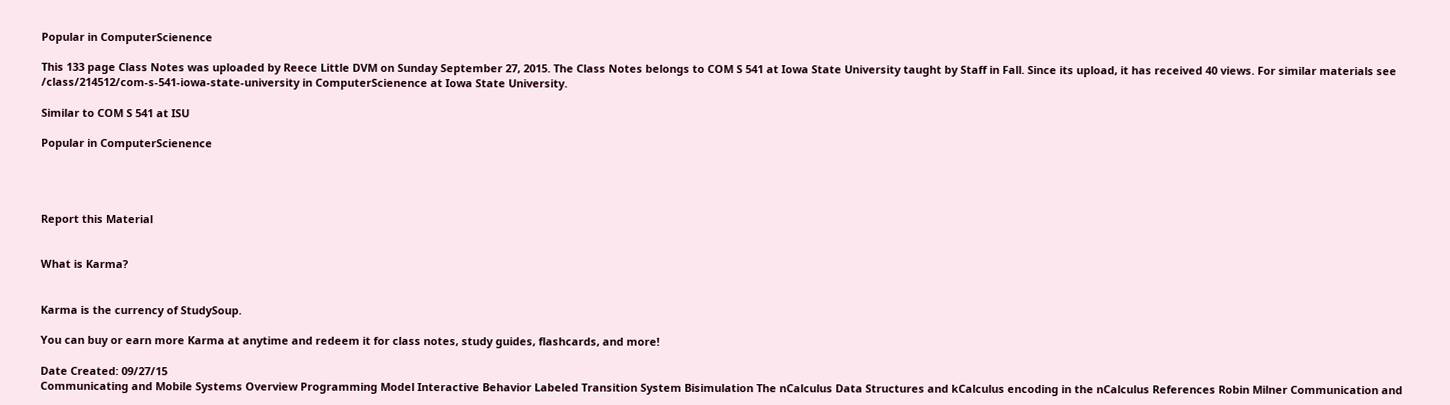Popular in ComputerScienence

This 133 page Class Notes was uploaded by Reece Little DVM on Sunday September 27, 2015. The Class Notes belongs to COM S 541 at Iowa State University taught by Staff in Fall. Since its upload, it has received 40 views. For similar materials see /class/214512/com-s-541-iowa-state-university in ComputerScienence at Iowa State University.

Similar to COM S 541 at ISU

Popular in ComputerScienence




Report this Material


What is Karma?


Karma is the currency of StudySoup.

You can buy or earn more Karma at anytime and redeem it for class notes, study guides, flashcards, and more!

Date Created: 09/27/15
Communicating and Mobile Systems Overview Programming Model Interactive Behavior Labeled Transition System Bisimulation The nCalculus Data Structures and kCalculus encoding in the nCalculus References Robin Milner Communication and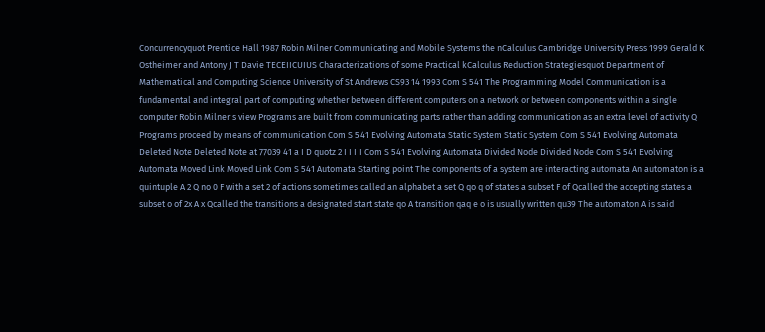Concurrencyquot Prentice Hall 1987 Robin Milner Communicating and Mobile Systems the nCalculus Cambridge University Press 1999 Gerald K Ostheimer and Antony J T Davie TECEIICUIUS Characterizations of some Practical kCalculus Reduction Strategiesquot Department of Mathematical and Computing Science University of St Andrews CS93 14 1993 Com S 541 The Programming Model Communication is a fundamental and integral part of computing whether between different computers on a network or between components within a single computer Robin Milner s view Programs are built from communicating parts rather than adding communication as an extra level of activity Q Programs proceed by means of communication Com S 541 Evolving Automata Static System Static System Com S 541 Evolving Automata Deleted Note Deleted Note at 77039 41 a I D quotz 2 I I I I Com S 541 Evolving Automata Divided Node Divided Node Com S 541 Evolving Automata Moved Link Moved Link Com S 541 Automata Starting point The components of a system are interacting automata An automaton is a quintuple A 2 Q no 0 F with a set 2 of actions sometimes called an alphabet a set Q qo q of states a subset F of Qcalled the accepting states a subset o of 2x A x Qcalled the transitions a designated start state qo A transition qaq e o is usually written qu39 The automaton A is said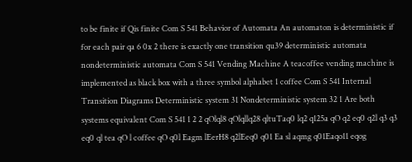to be finite if Qis finite Com S 541 Behavior of Automata An automaton is deterministic if for each pair qa 6 0x 2 there is exactly one transition qu39 deterministic automata nondeterministic automata Com S 541 Vending Machine A teacoffee vending machine is implemented as black box with a three symbol alphabet 1 coffee Com S 541 Internal Transition Diagrams Deterministic system 31 Nondeterministic system 32 1 Are both systems equivalent Com S 541 1 2 2 qOlql8 qOlqllq28 qltuTaq0 lq2 q125a qO q2 eq0 q2l q3 q3 eq0 ql tea qO l coffee qO q0l Eagm lEerH8 q2lEeq0 q01 Ea sl aqmg q01Eaqo11 eqog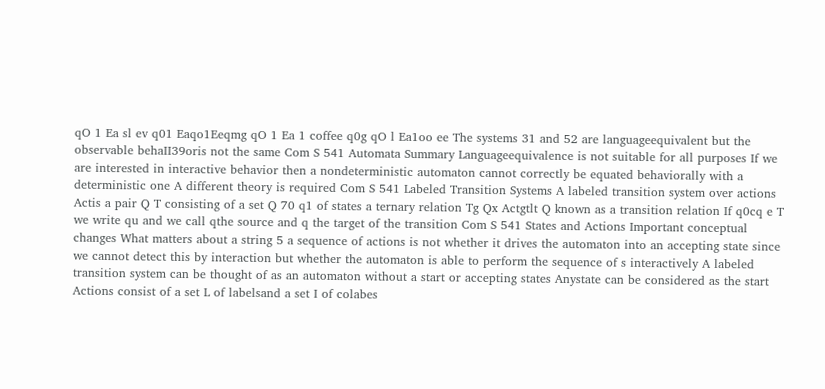qO 1 Ea sl ev q01 Eaqo1Eeqmg qO 1 Ea 1 coffee q0g qO l Ea1oo ee The systems 31 and 52 are languageequivalent but the observable behaII39oris not the same Com S 541 Automata Summary Languageequivalence is not suitable for all purposes If we are interested in interactive behavior then a nondeterministic automaton cannot correctly be equated behaviorally with a deterministic one A different theory is required Com S 541 Labeled Transition Systems A labeled transition system over actions Actis a pair Q T consisting of a set Q 70 q1 of states a ternary relation Tg Qx Actgtlt Q known as a transition relation If q0cq e T we write qu and we call qthe source and q the target of the transition Com S 541 States and Actions Important conceptual changes What matters about a string 5 a sequence of actions is not whether it drives the automaton into an accepting state since we cannot detect this by interaction but whether the automaton is able to perform the sequence of s interactively A labeled transition system can be thought of as an automaton without a start or accepting states Anystate can be considered as the start Actions consist of a set L of labelsand a set I of colabes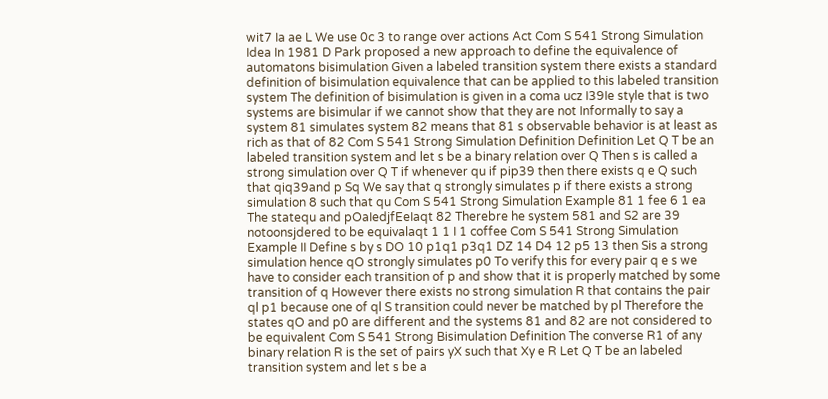wit7 Ia ae L We use 0c 3 to range over actions Act Com S 541 Strong Simulation Idea In 1981 D Park proposed a new approach to define the equivalence of automatons bisimulation Given a labeled transition system there exists a standard definition of bisimulation equivalence that can be applied to this labeled transition system The definition of bisimulation is given in a coma ucz I39Ie style that is two systems are bisimular if we cannot show that they are not Informally to say a system 81 simulates system 82 means that 81 s observable behavior is at least as rich as that of 82 Com S 541 Strong Simulation Definition Definition Let Q T be an labeled transition system and let s be a binary relation over Q Then s is called a strong simulation over Q T if whenever qu if pip39 then there exists q e Q such that qiq39and p Sq We say that q strongly simulates p if there exists a strong simulation 8 such that qu Com S 541 Strong Simulation Example 81 1 fee 6 1 ea The statequ and pOaIedjfEeIaqt 82 Therebre he system 581 and S2 are 39 notoonsjdered to be equivalaqt 1 1 I 1 coffee Com S 541 Strong Simulation Example II Define s by s DO 10 p1q1 p3q1 DZ 14 D4 12 p5 13 then Sis a strong simulation hence qO strongly simulates p0 To verify this for every pair q e s we have to consider each transition of p and show that it is properly matched by some transition of q However there exists no strong simulation R that contains the pair ql p1 because one of ql S transition could never be matched by pl Therefore the states qO and p0 are different and the systems 81 and 82 are not considered to be equivalent Com S 541 Strong Bisimulation Definition The converse R1 of any binary relation R is the set of pairs yX such that Xy e R Let Q T be an labeled transition system and let s be a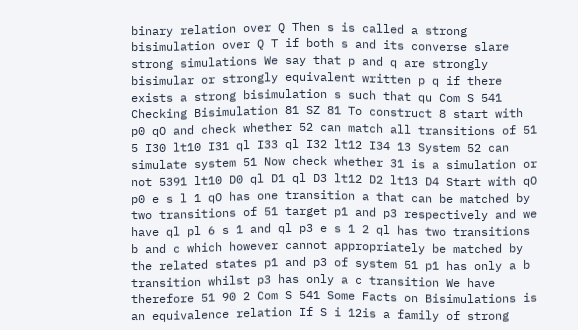binary relation over Q Then s is called a strong bisimulation over Q T if both s and its converse slare strong simulations We say that p and q are strongly bisimular or strongly equivalent written p q if there exists a strong bisimulation s such that qu Com S 541 Checking Bisimulation 81 SZ 81 To construct 8 start with p0 qO and check whether 52 can match all transitions of 51 5 I30 lt10 I31 ql I33 ql I32 lt12 I34 13 System 52 can simulate system 51 Now check whether 31 is a simulation or not 5391 lt10 D0 ql D1 ql D3 lt12 D2 lt13 D4 Start with qO p0 e s l 1 qO has one transition a that can be matched by two transitions of 51 target p1 and p3 respectively and we have ql pl 6 s 1 and ql p3 e s 1 2 ql has two transitions b and c which however cannot appropriately be matched by the related states p1 and p3 of system 51 p1 has only a b transition whilst p3 has only a c transition We have therefore 51 90 2 Com S 541 Some Facts on Bisimulations is an equivalence relation If S i 12is a family of strong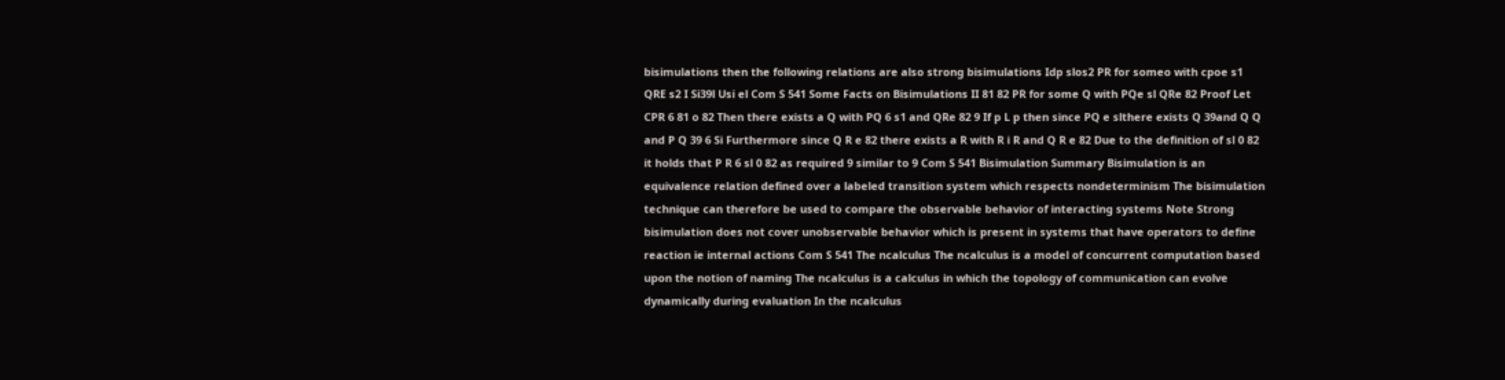bisimulations then the following relations are also strong bisimulations Idp slos2 PR for someo with cpoe s1 QRE s2 I Si39l Usi el Com S 541 Some Facts on Bisimulations II 81 82 PR for some Q with PQe sl QRe 82 Proof Let CPR 6 81 o 82 Then there exists a Q with PQ 6 s1 and QRe 82 9 If p L p then since PQ e slthere exists Q 39and Q Q and P Q 39 6 Si Furthermore since Q R e 82 there exists a R with R i R and Q R e 82 Due to the definition of sl 0 82 it holds that P R 6 sl 0 82 as required 9 similar to 9 Com S 541 Bisimulation Summary Bisimulation is an equivalence relation defined over a labeled transition system which respects nondeterminism The bisimulation technique can therefore be used to compare the observable behavior of interacting systems Note Strong bisimulation does not cover unobservable behavior which is present in systems that have operators to define reaction ie internal actions Com S 541 The ncalculus The ncalculus is a model of concurrent computation based upon the notion of naming The ncalculus is a calculus in which the topology of communication can evolve dynamically during evaluation In the ncalculus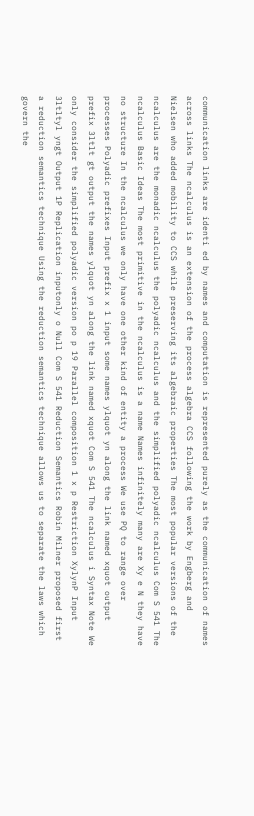communication links are identi ed by names and computation is represented purely as the communication of names across links The ncalculus is an extension of the process algebra CCS following the work by Engberg and Nielsen who added mobility to CCS while preserving its algebraic properties The most popular versions of the ncalculus are the monadic ncalculus the polyadic ncalculus and the simplified polyadic ncalculus Com S 541 The ncalculus Basic Ideas The most primitive in the ncalculus is a name Names infinitely many are Xy e N they have no structure In the ncalculus we only have one other kind of entity a process We use PQ to range over processes Polyadic prefixes Input prefix x 1 input some names ylquot yn along the link named xquot output prefix 3ltlt gt output the names ylquot yn along the link named xquot Com S 541 The ncalculus i Syntax Note We only consider the simplified polyadic version po p 19 Parallel composition 1 x p Restriction XylynP Input 3ltltyl yngt Output 1P Replication inputonly o Null Com S 541 Reduction Semantics Robin Milner proposed first a reduction semantics technique Using the reduction semantics technique allows us to separate the laws which govern the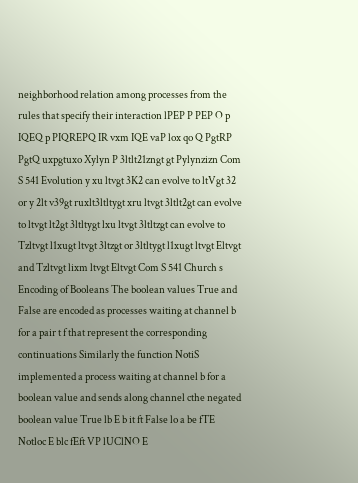neighborhood relation among processes from the rules that specify their interaction lPEP P PEP O p IQEQ p PIQREPQ IR vxm IQE vaP lox qo Q PgtRP PgtQ uxpgtuxo Xylyn P 3ltlt21zngt gt Pylynzizn Com S 541 Evolution y xu ltvgt 3K2 can evolve to ltVgt 32 or y 2lt v39gt ruxlt3ltltygt xru ltvgt 3ltlt2gt can evolve to ltvgt lt2gt 3ltltygt lxu ltvgt 3ltltzgt can evolve to Tzltvgt l1xugt ltvgt 3ltzgt or 3ltltygt l1xugt ltvgt Eltvgt and Tzltvgt lixm ltvgt Eltvgt Com S 541 Church s Encoding of Booleans The boolean values True and False are encoded as processes waiting at channel b for a pair t f that represent the corresponding continuations Similarly the function NotiS implemented a process waiting at channel b for a boolean value and sends along channel cthe negated boolean value True lb E b it ft False lo a be fTE Notloc E blc fEft VP lUClNO E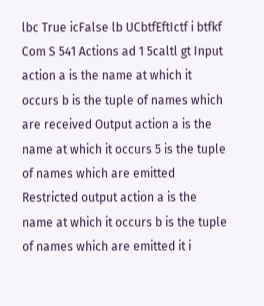lbc True icFalse lb UCbtfEftIctf i btfkf Com S 541 Actions ad 1 5caltl gt Input action a is the name at which it occurs b is the tuple of names which are received Output action a is the name at which it occurs 5 is the tuple of names which are emitted Restricted output action a is the name at which it occurs b is the tuple of names which are emitted it i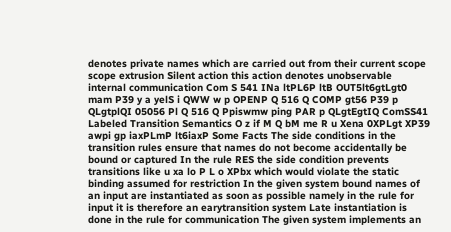denotes private names which are carried out from their current scope scope extrusion Silent action this action denotes unobservable internal communication Com S 541 INa ltPL6P ltB OUT5lt6gtLgt0 mam P39 y a yelS i QWW w p OPENP Q 516 Q COMP gt56 P39 p QLgtplQI 05056 Pl Q 516 Q Ppiswmw ping PAR p QLgtEgtIQ ComSS41 Labeled Transition Semantics O z if M Q bM me R u Xena 0XPLgt XP39 awpi gp iaxPLmP lt6iaxP Some Facts The side conditions in the transition rules ensure that names do not become accidentally be bound or captured In the rule RES the side condition prevents transitions like u xa lo P L o XPbx which would violate the static binding assumed for restriction In the given system bound names of an input are instantiated as soon as possible namely in the rule for input it is therefore an earytransition system Late instantiation is done in the rule for communication The given system implements an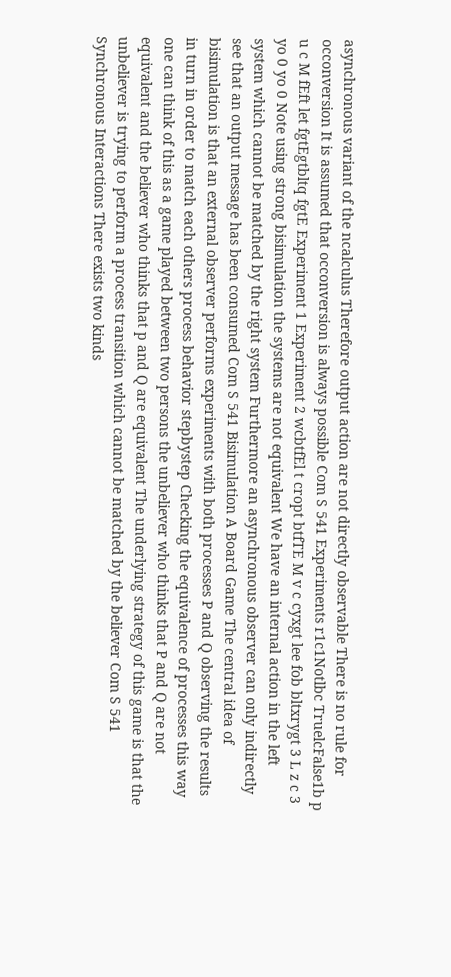asynchronous variant of the ncalculus Therefore output action are not directly observable There is no rule for occonversion It is assumed that occonversion is always possible Com S 541 Experiments r1c1Notlbc TruelcFalse1b p u c M fEft let fgtEgtbltq fgtE Experiment 1 Experiment 2 wcbtfEl t cropt btfTE M v c cyxgt lee fob bltxrygt 3 L z c 3 yo 0 yo 0 Note using strong bisimulation the systems are not equivalent We have an internal action in the left system which cannot be matched by the right system Furthermore an asynchronous observer can only indirectly see that an output message has been consumed Com S 541 Bisimulation A Board Game The central idea of bisimulation is that an external observer performs experiments with both processes P and Q observing the results in turn in order to match each others process behavior stepbystep Checking the equivalence of processes this way one can think of this as a game played between two persons the unbeliever who thinks that P and Q are not equivalent and the believer who thinks that p and Q are equivalent The underlying strategy of this game is that the unbeliever is trying to perform a process transition which cannot be matched by the believer Com S 541 Synchronous Interactions There exists two kinds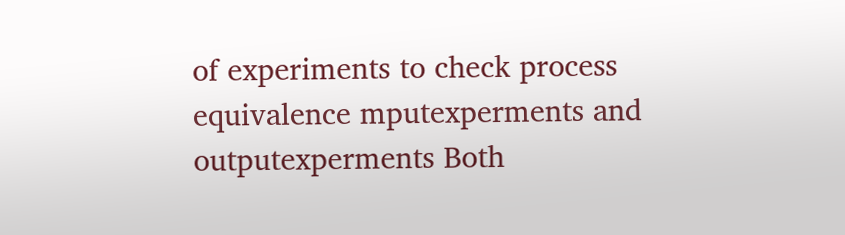of experiments to check process equivalence mputexperments and outputexperments Both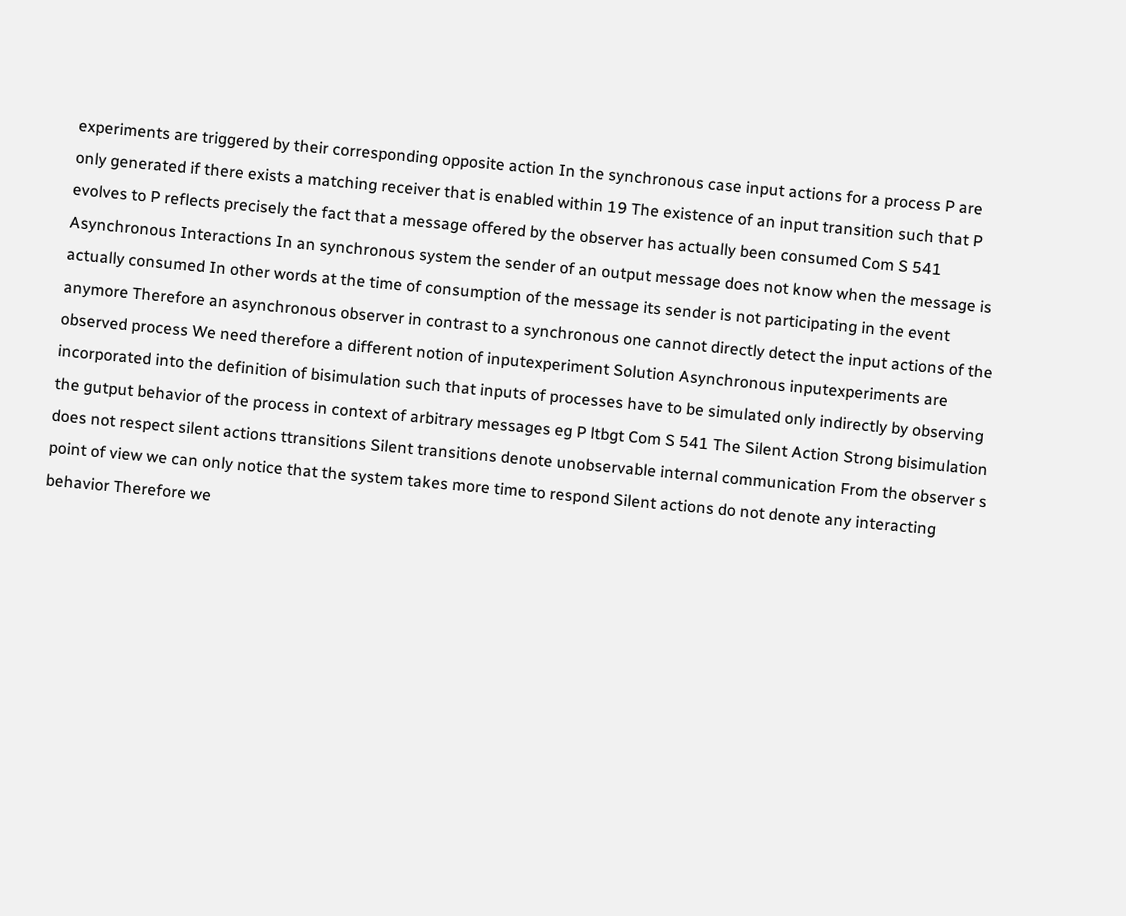experiments are triggered by their corresponding opposite action In the synchronous case input actions for a process P are only generated if there exists a matching receiver that is enabled within 19 The existence of an input transition such that P evolves to P reflects precisely the fact that a message offered by the observer has actually been consumed Com S 541 Asynchronous Interactions In an synchronous system the sender of an output message does not know when the message is actually consumed In other words at the time of consumption of the message its sender is not participating in the event anymore Therefore an asynchronous observer in contrast to a synchronous one cannot directly detect the input actions of the observed process We need therefore a different notion of inputexperiment Solution Asynchronous inputexperiments are incorporated into the definition of bisimulation such that inputs of processes have to be simulated only indirectly by observing the gutput behavior of the process in context of arbitrary messages eg P ltbgt Com S 541 The Silent Action Strong bisimulation does not respect silent actions ttransitions Silent transitions denote unobservable internal communication From the observer s point of view we can only notice that the system takes more time to respond Silent actions do not denote any interacting behavior Therefore we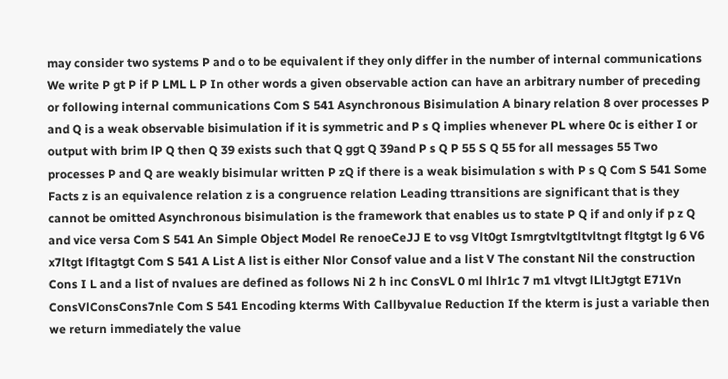may consider two systems P and o to be equivalent if they only differ in the number of internal communications We write P gt P if P LML L P In other words a given observable action can have an arbitrary number of preceding or following internal communications Com S 541 Asynchronous Bisimulation A binary relation 8 over processes P and Q is a weak observable bisimulation if it is symmetric and P s Q implies whenever PL where 0c is either I or output with brim lP Q then Q 39 exists such that Q ggt Q 39and P s Q P 55 S Q 55 for all messages 55 Two processes P and Q are weakly bisimular written P zQ if there is a weak bisimulation s with P s Q Com S 541 Some Facts z is an equivalence relation z is a congruence relation Leading ttransitions are significant that is they cannot be omitted Asynchronous bisimulation is the framework that enables us to state P Q if and only if p z Q and vice versa Com S 541 An Simple Object Model Re renoeCeJJ E to vsg Vlt0gt Ismrgtvltgtltvltngt fltgtgt lg 6 V6 x7ltgt lfltagtgt Com S 541 A List A list is either Nlor Consof value and a list V The constant Nil the construction Cons I L and a list of nvalues are defined as follows Ni 2 h inc ConsVL 0 ml lhlr1c 7 m1 vltvgt lLltJgtgt E71Vn ConsVlConsCons7nle Com S 541 Encoding kterms With Callbyvalue Reduction If the kterm is just a variable then we return immediately the value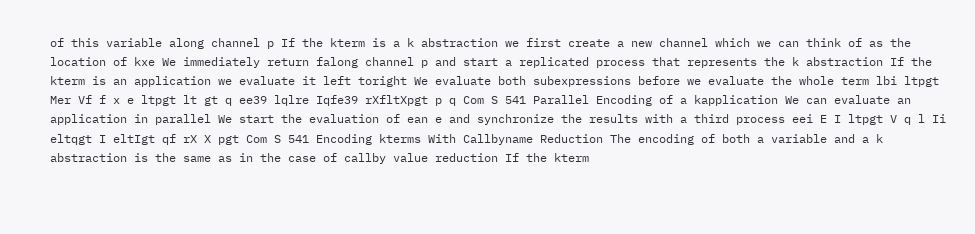of this variable along channel p If the kterm is a k abstraction we first create a new channel which we can think of as the location of kxe We immediately return falong channel p and start a replicated process that represents the k abstraction If the kterm is an application we evaluate it left toright We evaluate both subexpressions before we evaluate the whole term lbi ltpgt Mer Vf f x e ltpgt lt gt q ee39 lqlre Iqfe39 rXfltXpgt p q Com S 541 Parallel Encoding of a kapplication We can evaluate an application in parallel We start the evaluation of ean e and synchronize the results with a third process eei E I ltpgt V q l Ii eltqgt I eltIgt qf rX X pgt Com S 541 Encoding kterms With Callbyname Reduction The encoding of both a variable and a k abstraction is the same as in the case of callby value reduction If the kterm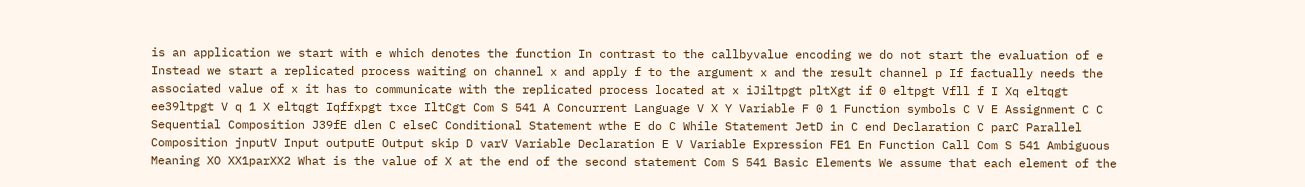is an application we start with e which denotes the function In contrast to the callbyvalue encoding we do not start the evaluation of e Instead we start a replicated process waiting on channel x and apply f to the argument x and the result channel p If factually needs the associated value of x it has to communicate with the replicated process located at x iJiltpgt pltXgt if 0 eltpgt Vfll f I Xq eltqgt ee39ltpgt V q 1 X eltqgt Iqffxpgt txce IltCgt Com S 541 A Concurrent Language V X Y Variable F 0 1 Function symbols C V E Assignment C C Sequential Composition J39fE dlen C elseC Conditional Statement wthe E do C While Statement JetD in C end Declaration C parC Parallel Composition jnputV Input outputE Output skip D varV Variable Declaration E V Variable Expression FE1 En Function Call Com S 541 Ambiguous Meaning XO XX1parXX2 What is the value of X at the end of the second statement Com S 541 Basic Elements We assume that each element of the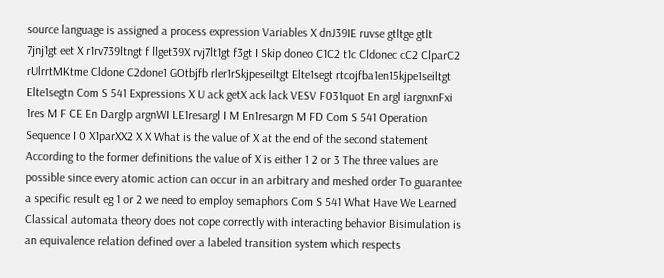source language is assigned a process expression Variables X dnJ39IE ruvse gtltge gtlt 7jnj1gt eet X r1rv739ltngt f llget39X rvj7lt1gt f3gt I Skip doneo C1C2 t1c Cldonec cC2 ClparC2 rUlrrtMKtme Cldone C2done1 GOtbjfb rler1rSkjpeseiltgt Elte1segt rtcojfba1en15kjpe1seiltgt Elte1segtn Com S 541 Expressions X U ack getX ack lack VESV F031quot En argl iargnxnFxi 1res M F CE En Darglp argnWI LE1resargl I M En1resargn M FD Com S 541 Operation Sequence I 0 X1parXX2 X X What is the value of X at the end of the second statement According to the former definitions the value of X is either 1 2 or 3 The three values are possible since every atomic action can occur in an arbitrary and meshed order To guarantee a specific result eg 1 or 2 we need to employ semaphors Com S 541 What Have We Learned Classical automata theory does not cope correctly with interacting behavior Bisimulation is an equivalence relation defined over a labeled transition system which respects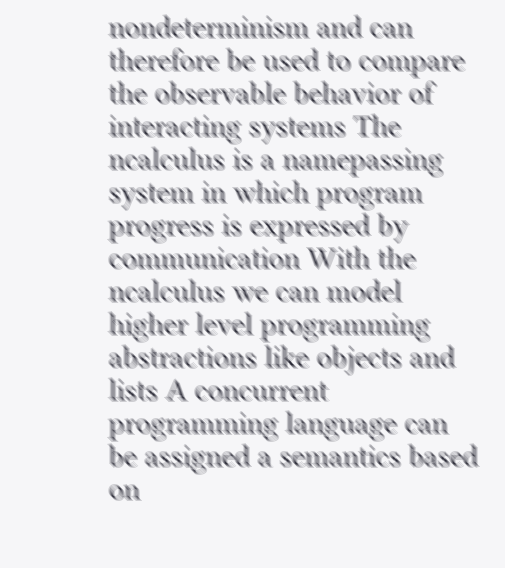nondeterminism and can therefore be used to compare the observable behavior of interacting systems The ncalculus is a namepassing system in which program progress is expressed by communication With the ncalculus we can model higher level programming abstractions like objects and lists A concurrent programming language can be assigned a semantics based on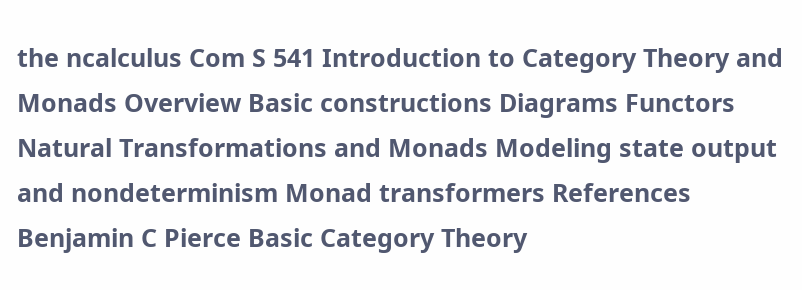the ncalculus Com S 541 Introduction to Category Theory and Monads Overview Basic constructions Diagrams Functors Natural Transformations and Monads Modeling state output and nondeterminism Monad transformers References Benjamin C Pierce Basic Category Theory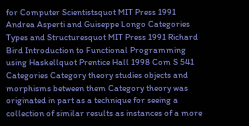for Computer Scientistsquot MIT Press 1991 Andrea Asperti and Guiseppe Longo Categories Types and Structuresquot MIT Press 1991 Richard Bird Introduction to Functional Programming using Haskellquot Prentice Hall 1998 Com S 541 Categories Category theory studies objects and morphisms between them Category theory was originated in part as a technique for seeing a collection of similar results as instances of a more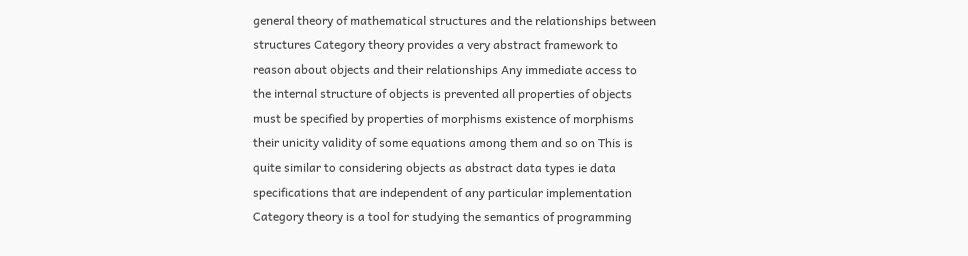general theory of mathematical structures and the relationships between structures Category theory provides a very abstract framework to reason about objects and their relationships Any immediate access to the internal structure of objects is prevented all properties of objects must be specified by properties of morphisms existence of morphisms their unicity validity of some equations among them and so on This is quite similar to considering objects as abstract data types ie data specifications that are independent of any particular implementation Category theory is a tool for studying the semantics of programming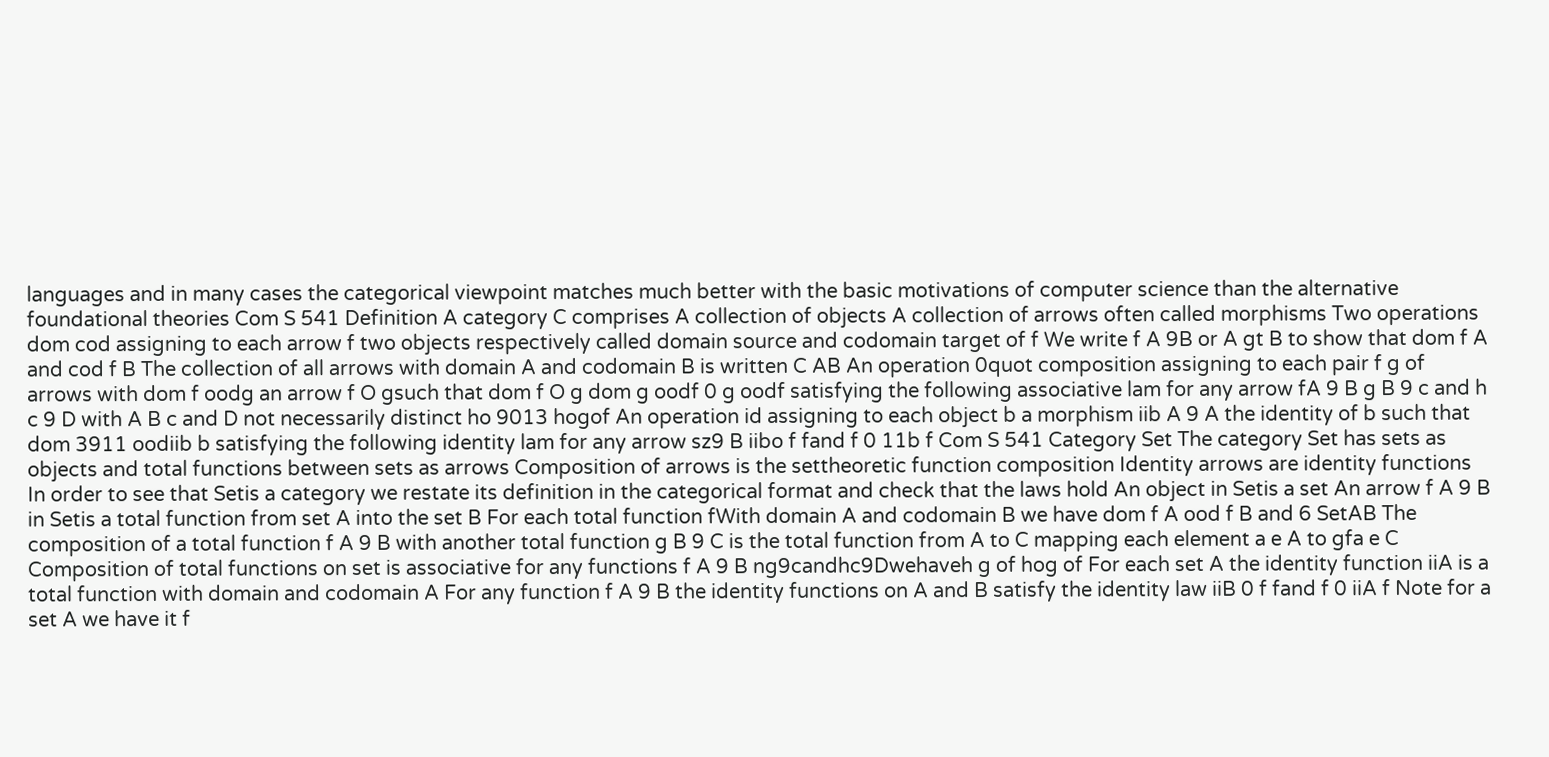languages and in many cases the categorical viewpoint matches much better with the basic motivations of computer science than the alternative foundational theories Com S 541 Definition A category C comprises A collection of objects A collection of arrows often called morphisms Two operations dom cod assigning to each arrow f two objects respectively called domain source and codomain target of f We write f A 9B or A gt B to show that dom f A and cod f B The collection of all arrows with domain A and codomain B is written C AB An operation 0quot composition assigning to each pair f g of arrows with dom f oodg an arrow f O gsuch that dom f O g dom g oodf 0 g oodf satisfying the following associative lam for any arrow fA 9 B g B 9 c and h c 9 D with A B c and D not necessarily distinct ho 9013 hogof An operation id assigning to each object b a morphism iib A 9 A the identity of b such that dom 3911 oodiib b satisfying the following identity lam for any arrow sz9 B iibo f fand f 0 11b f Com S 541 Category Set The category Set has sets as objects and total functions between sets as arrows Composition of arrows is the settheoretic function composition Identity arrows are identity functions In order to see that Setis a category we restate its definition in the categorical format and check that the laws hold An object in Setis a set An arrow f A 9 B in Setis a total function from set A into the set B For each total function fWith domain A and codomain B we have dom f A ood f B and 6 SetAB The composition of a total function f A 9 B with another total function g B 9 C is the total function from A to C mapping each element a e A to gfa e C Composition of total functions on set is associative for any functions f A 9 B ng9candhc9Dwehaveh g of hog of For each set A the identity function iiA is a total function with domain and codomain A For any function f A 9 B the identity functions on A and B satisfy the identity law iiB 0 f fand f 0 iiA f Note for a set A we have it f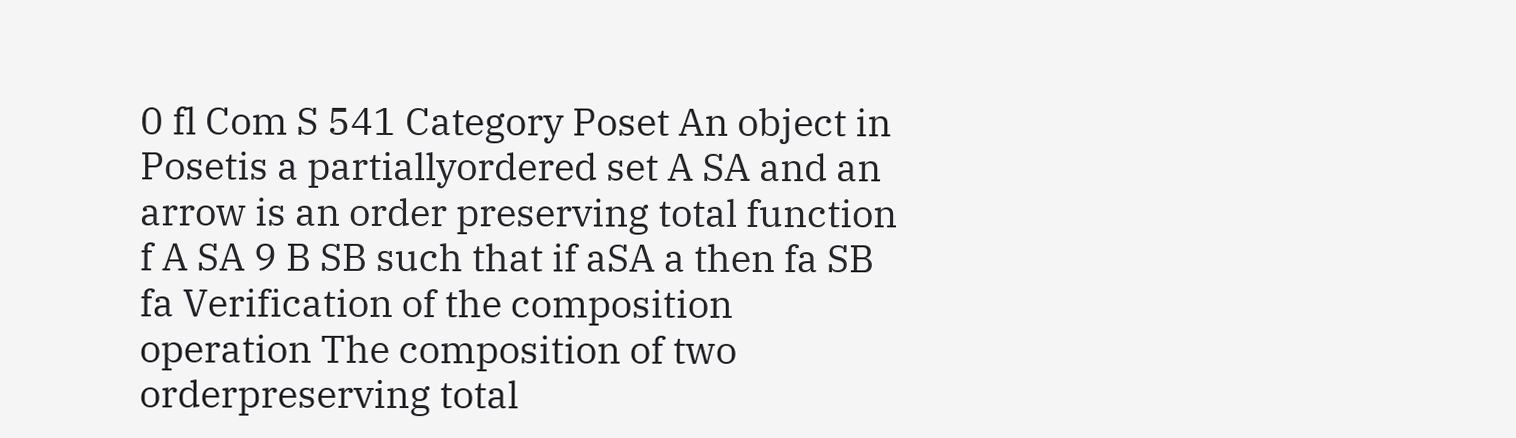0 fl Com S 541 Category Poset An object in Posetis a partiallyordered set A SA and an arrow is an order preserving total function f A SA 9 B SB such that if aSA a then fa SB fa Verification of the composition operation The composition of two orderpreserving total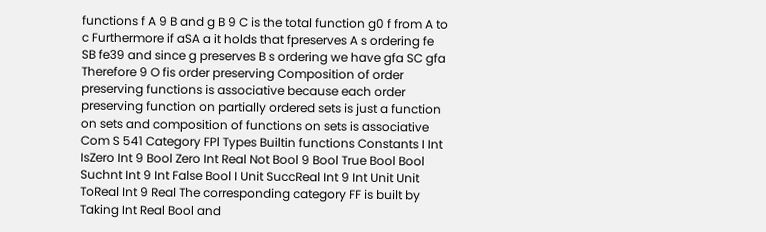functions f A 9 B and g B 9 C is the total function g0 f from A to c Furthermore if aSA a it holds that fpreserves A s ordering fe SB fe39 and since g preserves B s ordering we have gfa SC gfa Therefore 9 O fis order preserving Composition of order preserving functions is associative because each order preserving function on partially ordered sets is just a function on sets and composition of functions on sets is associative Com S 541 Category FPl Types Builtin functions Constants I Int IsZero Int 9 Bool Zero Int Real Not Bool 9 Bool True Bool Bool Suchnt Int 9 Int False Bool I Unit SuccReal Int 9 Int Unit Unit ToReal Int 9 Real The corresponding category FF is built by Taking Int Real Bool and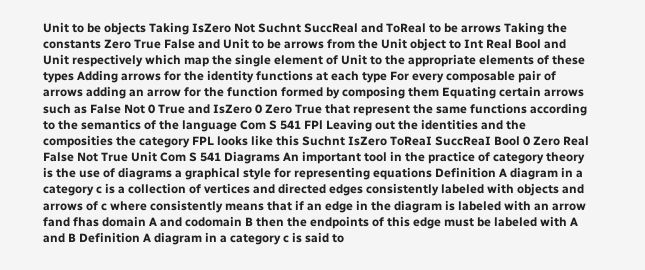Unit to be objects Taking IsZero Not Suchnt SuccReal and ToReal to be arrows Taking the constants Zero True False and Unit to be arrows from the Unit object to Int Real Bool and Unit respectively which map the single element of Unit to the appropriate elements of these types Adding arrows for the identity functions at each type For every composable pair of arrows adding an arrow for the function formed by composing them Equating certain arrows such as False Not 0 True and IsZero 0 Zero True that represent the same functions according to the semantics of the language Com S 541 FPl Leaving out the identities and the composities the category FPL looks like this Suchnt IsZero ToReaI SuccReaI Bool 0 Zero Real False Not True Unit Com S 541 Diagrams An important tool in the practice of category theory is the use of diagrams a graphical style for representing equations Definition A diagram in a category c is a collection of vertices and directed edges consistently labeled with objects and arrows of c where consistently means that if an edge in the diagram is labeled with an arrow fand fhas domain A and codomain B then the endpoints of this edge must be labeled with A and B Definition A diagram in a category c is said to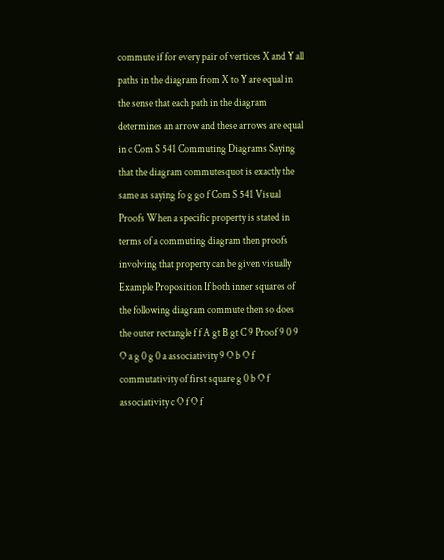commute if for every pair of vertices X and Y all paths in the diagram from X to Y are equal in the sense that each path in the diagram determines an arrow and these arrows are equal in c Com S 541 Commuting Diagrams Saying that the diagram commutesquot is exactly the same as saying fo g go f Com S 541 Visual Proofs When a specific property is stated in terms of a commuting diagram then proofs involving that property can be given visually Example Proposition If both inner squares of the following diagram commute then so does the outer rectangle f f A gt B gt C 9 Proof 9 0 9 O a g 0 g 0 a associativity 9 O b O f commutativity of first square g 0 b O f associativity c O f O f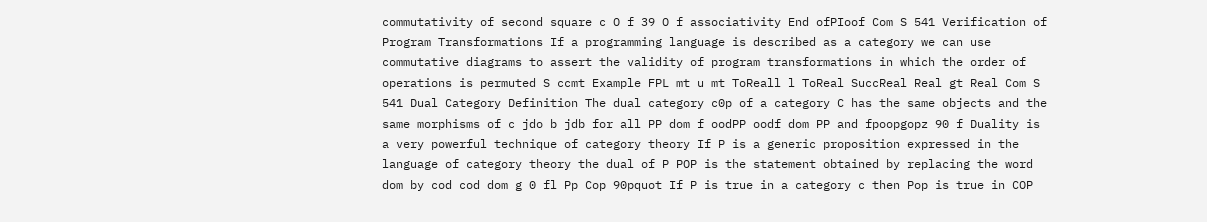commutativity of second square c O f 39 O f associativity End ofPIoof Com S 541 Verification of Program Transformations If a programming language is described as a category we can use commutative diagrams to assert the validity of program transformations in which the order of operations is permuted S ccmt Example FPL mt u mt ToReall l ToReal SuccReal Real gt Real Com S 541 Dual Category Definition The dual category c0p of a category C has the same objects and the same morphisms of c jdo b jdb for all PP dom f oodPP oodf dom PP and fpoopgopz 90 f Duality is a very powerful technique of category theory If P is a generic proposition expressed in the language of category theory the dual of P POP is the statement obtained by replacing the word dom by cod cod dom g 0 fl Pp Cop 90pquot If P is true in a category c then Pop is true in COP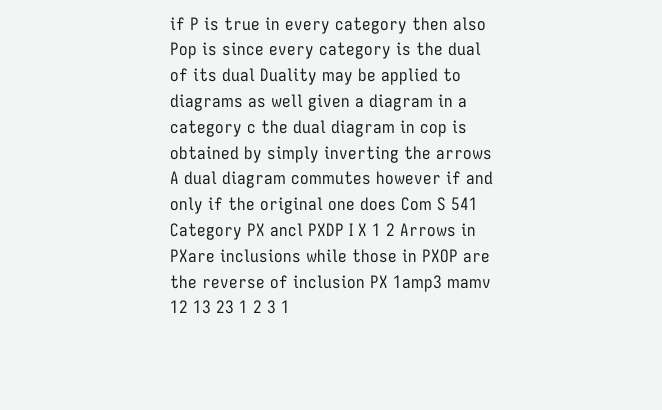if P is true in every category then also Pop is since every category is the dual of its dual Duality may be applied to diagrams as well given a diagram in a category c the dual diagram in cop is obtained by simply inverting the arrows A dual diagram commutes however if and only if the original one does Com S 541 Category PX ancl PXDP I X 1 2 Arrows in PXare inclusions while those in PXOP are the reverse of inclusion PX 1amp3 mamv 12 13 23 1 2 3 1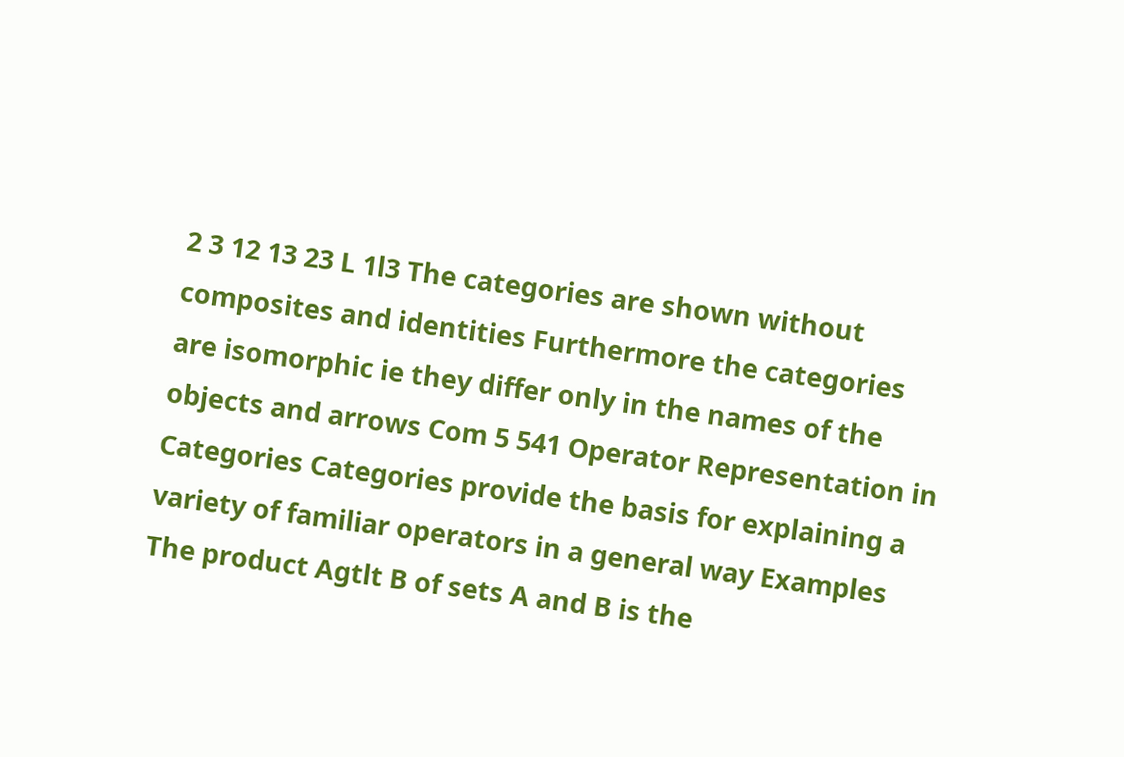2 3 12 13 23 L 1l3 The categories are shown without composites and identities Furthermore the categories are isomorphic ie they differ only in the names of the objects and arrows Com 5 541 Operator Representation in Categories Categories provide the basis for explaining a variety of familiar operators in a general way Examples The product Agtlt B of sets A and B is the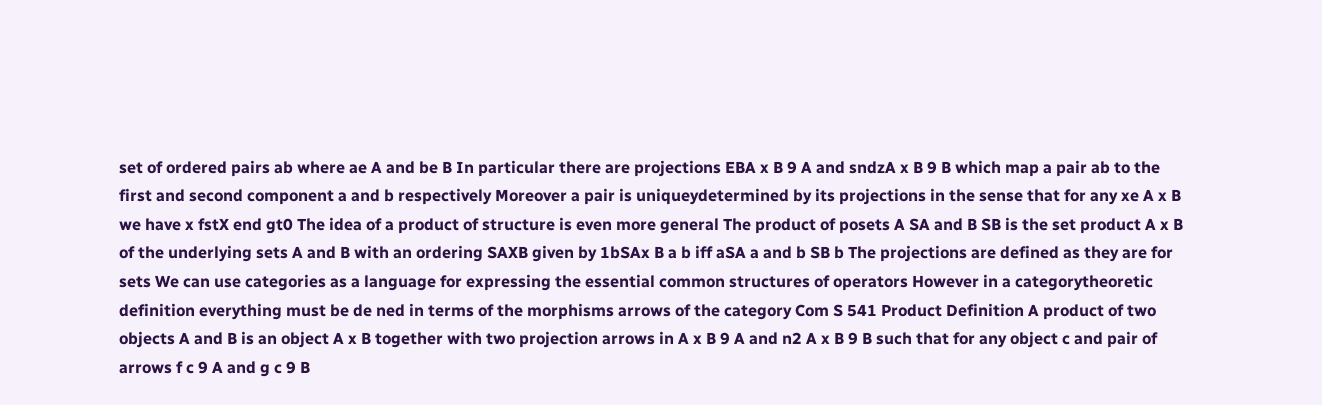set of ordered pairs ab where ae A and be B In particular there are projections EBA x B 9 A and sndzA x B 9 B which map a pair ab to the first and second component a and b respectively Moreover a pair is uniqueydetermined by its projections in the sense that for any xe A x B we have x fstX end gt0 The idea of a product of structure is even more general The product of posets A SA and B SB is the set product A x B of the underlying sets A and B with an ordering SAXB given by 1bSAx B a b iff aSA a and b SB b The projections are defined as they are for sets We can use categories as a language for expressing the essential common structures of operators However in a categorytheoretic definition everything must be de ned in terms of the morphisms arrows of the category Com S 541 Product Definition A product of two objects A and B is an object A x B together with two projection arrows in A x B 9 A and n2 A x B 9 B such that for any object c and pair of arrows f c 9 A and g c 9 B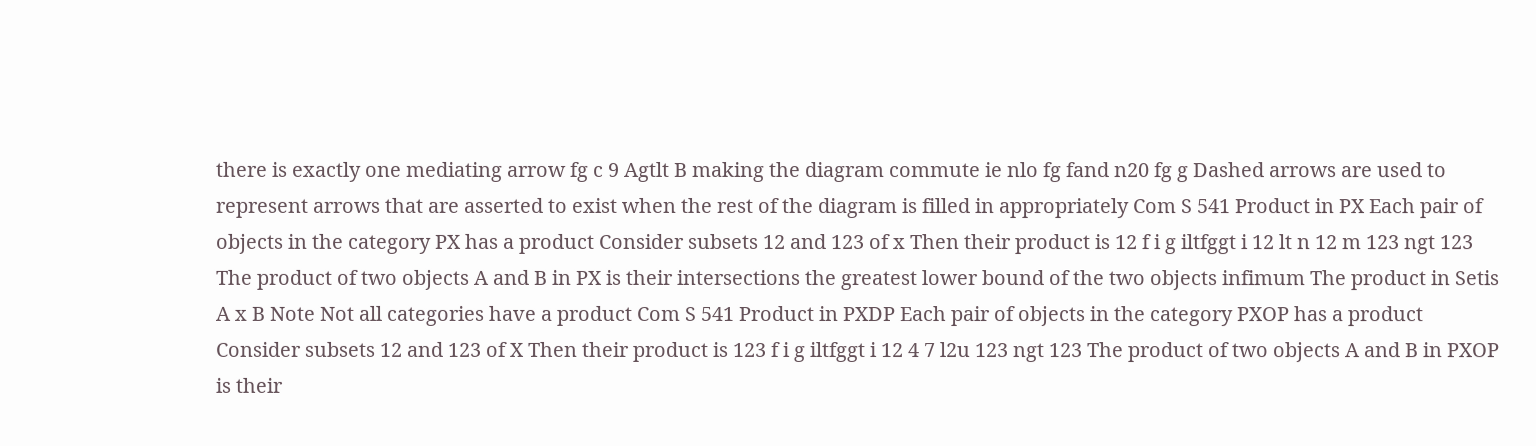there is exactly one mediating arrow fg c 9 Agtlt B making the diagram commute ie nlo fg fand n20 fg g Dashed arrows are used to represent arrows that are asserted to exist when the rest of the diagram is filled in appropriately Com S 541 Product in PX Each pair of objects in the category PX has a product Consider subsets 12 and 123 of x Then their product is 12 f i g iltfggt i 12 lt n 12 m 123 ngt 123 The product of two objects A and B in PX is their intersections the greatest lower bound of the two objects infimum The product in Setis A x B Note Not all categories have a product Com S 541 Product in PXDP Each pair of objects in the category PXOP has a product Consider subsets 12 and 123 of X Then their product is 123 f i g iltfggt i 12 4 7 l2u 123 ngt 123 The product of two objects A and B in PXOP is their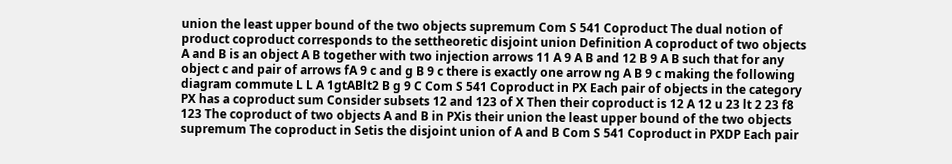union the least upper bound of the two objects supremum Com S 541 Coproduct The dual notion of product coproduct corresponds to the settheoretic disjoint union Definition A coproduct of two objects A and B is an object A B together with two injection arrows 11 A 9 A B and 12 B 9 A B such that for any object c and pair of arrows fA 9 c and g B 9 c there is exactly one arrow ng A B 9 c making the following diagram commute L L A 1gtABlt2 B g 9 C Com S 541 Coproduct in PX Each pair of objects in the category PX has a coproduct sum Consider subsets 12 and 123 of X Then their coproduct is 12 A 12 u 23 lt 2 23 f8 123 The coproduct of two objects A and B in PXis their union the least upper bound of the two objects supremum The coproduct in Setis the disjoint union of A and B Com S 541 Coproduct in PXDP Each pair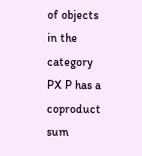of objects in the category PX P has a coproduct sum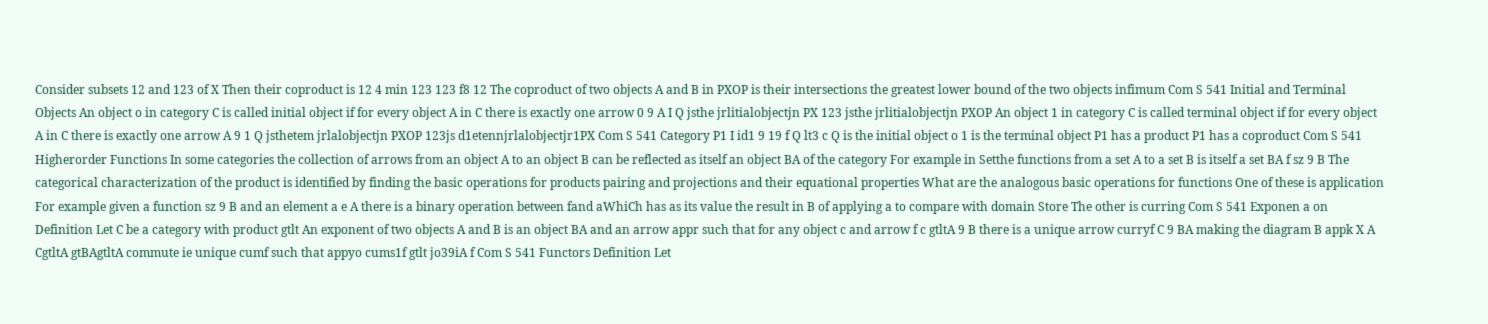Consider subsets 12 and 123 of X Then their coproduct is 12 4 min 123 123 f8 12 The coproduct of two objects A and B in PXOP is their intersections the greatest lower bound of the two objects infimum Com S 541 Initial and Terminal Objects An object o in category C is called initial object if for every object A in C there is exactly one arrow 0 9 A I Q jsthe jrlitialobjectjn PX 123 jsthe jrlitialobjectjn PXOP An object 1 in category C is called terminal object if for every object A in C there is exactly one arrow A 9 1 Q jsthetem jrlalobjectjn PXOP 123js d1etennjrlalobjectjr1PX Com S 541 Category P1 I id1 9 19 f Q lt3 c Q is the initial object o 1 is the terminal object P1 has a product P1 has a coproduct Com S 541 Higherorder Functions In some categories the collection of arrows from an object A to an object B can be reflected as itself an object BA of the category For example in Setthe functions from a set A to a set B is itself a set BA f sz 9 B The categorical characterization of the product is identified by finding the basic operations for products pairing and projections and their equational properties What are the analogous basic operations for functions One of these is application For example given a function sz 9 B and an element a e A there is a binary operation between fand aWhiCh has as its value the result in B of applying a to compare with domain Store The other is curring Com S 541 Exponen a on Definition Let C be a category with product gtlt An exponent of two objects A and B is an object BA and an arrow appr such that for any object c and arrow f c gtltA 9 B there is a unique arrow curryf C 9 BA making the diagram B appk X A CgtltA gtBAgtltA commute ie unique cumf such that appyo cums1f gtlt jo39iA f Com S 541 Functors Definition Let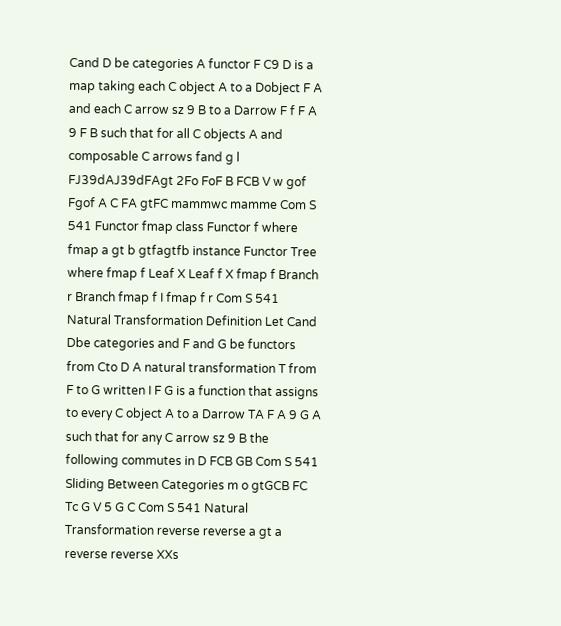Cand D be categories A functor F C9 D is a map taking each C object A to a Dobject F A and each C arrow sz 9 B to a Darrow F f F A 9 F B such that for all C objects A and composable C arrows fand g l FJ39dAJ39dFAgt 2Fo FoF B FCB V w gof Fgof A C FA gtFC mammwc mamme Com S 541 Functor fmap class Functor f where fmap a gt b gtfagtfb instance Functor Tree where fmap f Leaf X Leaf f X fmap f Branch r Branch fmap f I fmap f r Com S 541 Natural Transformation Definition Let Cand Dbe categories and F and G be functors from Cto D A natural transformation T from F to G written I F G is a function that assigns to every C object A to a Darrow TA F A 9 G A such that for any C arrow sz 9 B the following commutes in D FCB GB Com S 541 Sliding Between Categories m o gtGCB FC Tc G V 5 G C Com S 541 Natural Transformation reverse reverse a gt a reverse reverse XXs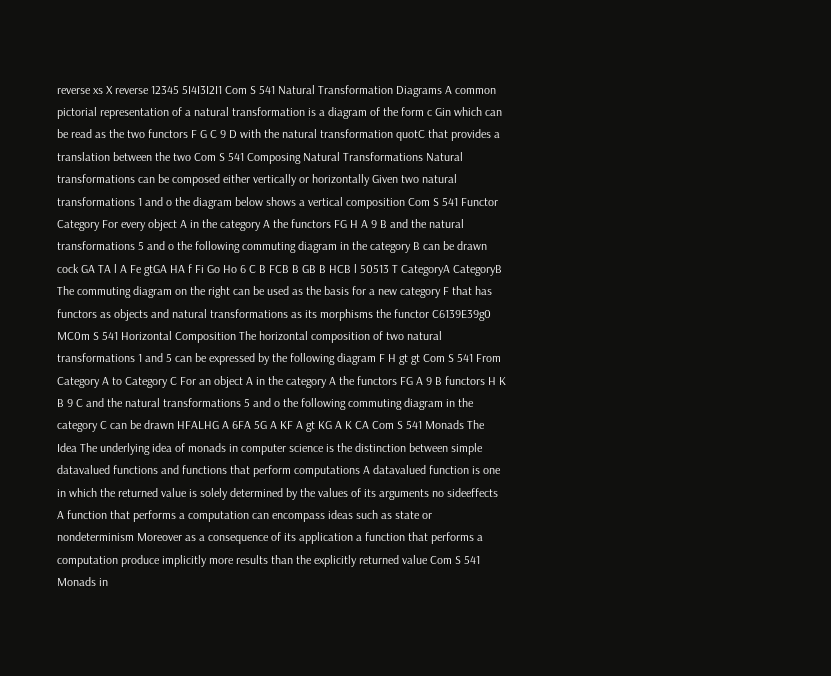reverse xs X reverse 12345 5I4I3I2I1 Com S 541 Natural Transformation Diagrams A common pictorial representation of a natural transformation is a diagram of the form c Gin which can be read as the two functors F G C 9 D with the natural transformation quotC that provides a translation between the two Com S 541 Composing Natural Transformations Natural transformations can be composed either vertically or horizontally Given two natural transformations 1 and o the diagram below shows a vertical composition Com S 541 Functor Category For every object A in the category A the functors FG H A 9 B and the natural transformations 5 and o the following commuting diagram in the category B can be drawn cock GA TA l A Fe gtGA HA f Fi Go Ho 6 C B FCB B GB B HCB l 50513 T CategoryA CategoryB The commuting diagram on the right can be used as the basis for a new category F that has functors as objects and natural transformations as its morphisms the functor C6139E39g0 MC0m S 541 Horizontal Composition The horizontal composition of two natural transformations 1 and 5 can be expressed by the following diagram F H gt gt Com S 541 From Category A to Category C For an object A in the category A the functors FG A 9 B functors H K B 9 C and the natural transformations 5 and o the following commuting diagram in the category C can be drawn HFALHG A 6FA 5G A KF A gt KG A K CA Com S 541 Monads The Idea The underlying idea of monads in computer science is the distinction between simple datavalued functions and functions that perform computations A datavalued function is one in which the returned value is solely determined by the values of its arguments no sideeffects A function that performs a computation can encompass ideas such as state or nondeterminism Moreover as a consequence of its application a function that performs a computation produce implicitly more results than the explicitly returned value Com S 541 Monads in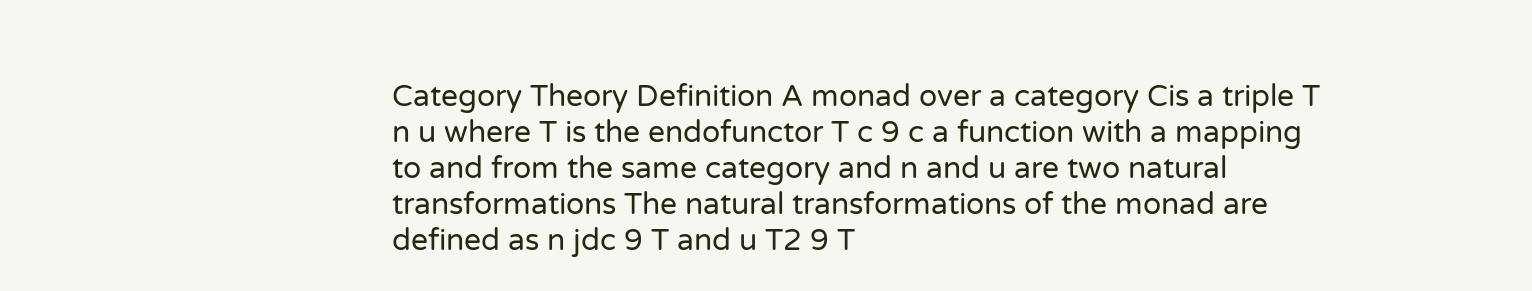Category Theory Definition A monad over a category Cis a triple T n u where T is the endofunctor T c 9 c a function with a mapping to and from the same category and n and u are two natural transformations The natural transformations of the monad are defined as n jdc 9 T and u T2 9 T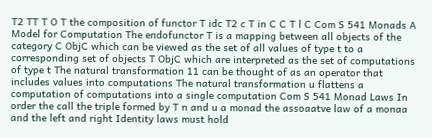T2 TT T O T the composition of functor T idc T2 c T in C C T l C Com S 541 Monads A Model for Computation The endofunctor T is a mapping between all objects of the category C ObjC which can be viewed as the set of all values of type t to a corresponding set of objects T ObjC which are interpreted as the set of computations of type t The natural transformation 11 can be thought of as an operator that includes values into computations The natural transformation u flattens a computation of computations into a single computation Com S 541 Monad Laws In order the call the triple formed by T n and u a monad the assoaatve law of a monaa and the left and right Identity laws must hold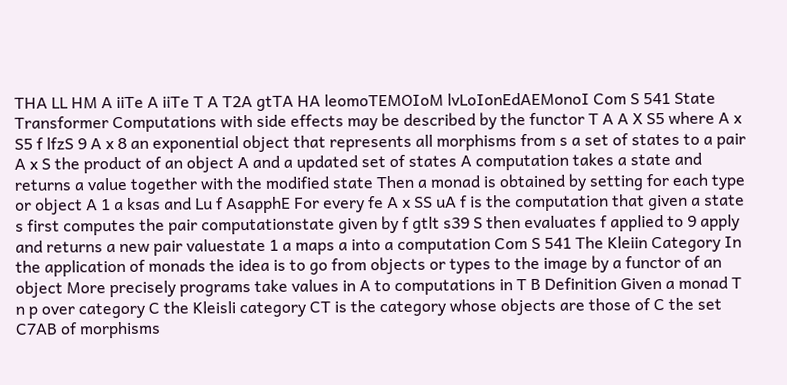THA LL HM A iiTe A iiTe T A T2A gtTA HA leomoTEMOIoM lvLoIonEdAEMonoI Com S 541 State Transformer Computations with side effects may be described by the functor T A A X S5 where A x S5 f lfzS 9 A x 8 an exponential object that represents all morphisms from s a set of states to a pair A x S the product of an object A and a updated set of states A computation takes a state and returns a value together with the modified state Then a monad is obtained by setting for each type or object A 1 a ksas and Lu f AsapphE For every fe A x SS uA f is the computation that given a state s first computes the pair computationstate given by f gtlt s39 S then evaluates f applied to 9 apply and returns a new pair valuestate 1 a maps a into a computation Com S 541 The Kleiin Category In the application of monads the idea is to go from objects or types to the image by a functor of an object More precisely programs take values in A to computations in T B Definition Given a monad T n p over category C the Kleisli category CT is the category whose objects are those of C the set C7AB of morphisms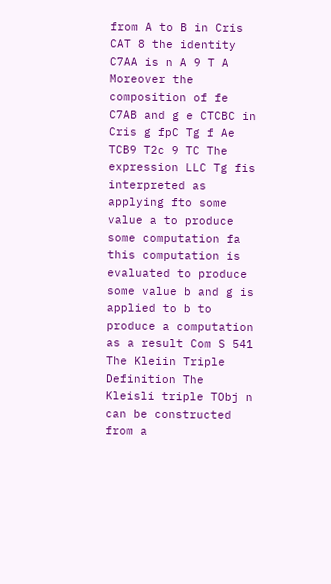from A to B in Cris CAT 8 the identity C7AA is n A 9 T A Moreover the composition of fe C7AB and g e CTCBC in Cris g fpC Tg f Ae TCB9 T2c 9 TC The expression LLC Tg fis interpreted as applying fto some value a to produce some computation fa this computation is evaluated to produce some value b and g is applied to b to produce a computation as a result Com S 541 The Kleiin Triple Definition The Kleisli triple TObj n can be constructed from a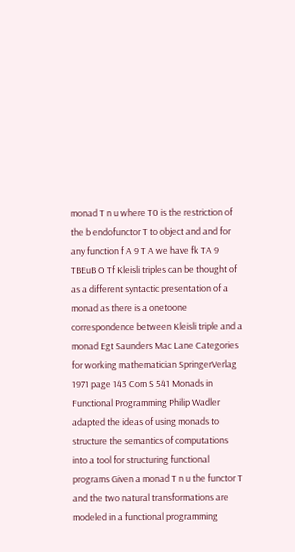monad T n u where T0 is the restriction of the b endofunctor T to object and and for any function f A 9 T A we have fk TA 9 TBEuB O Tf Kleisli triples can be thought of as a different syntactic presentation of a monad as there is a onetoone correspondence between Kleisli triple and a monad Egt Saunders Mac Lane Categories for working mathematician SpringerVerlag 1971 page 143 Com S 541 Monads in Functional Programming Philip Wadler adapted the ideas of using monads to structure the semantics of computations into a tool for structuring functional programs Given a monad T n u the functor T and the two natural transformations are modeled in a functional programming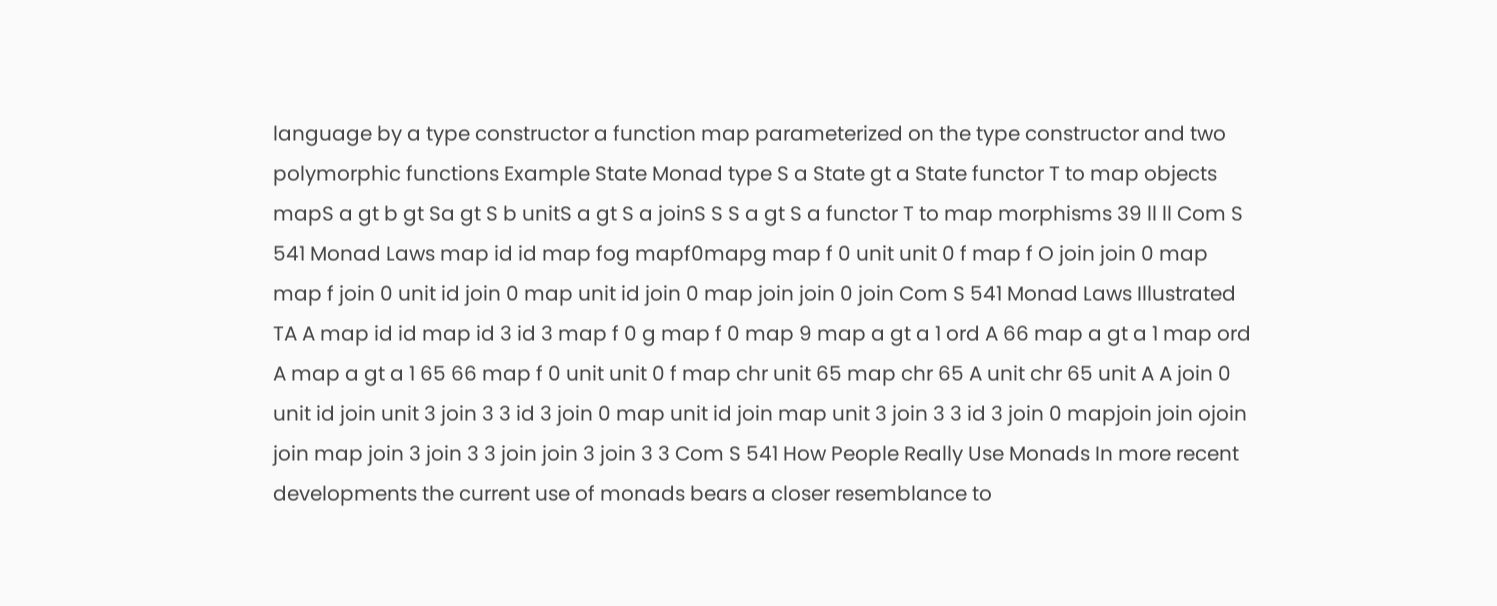language by a type constructor a function map parameterized on the type constructor and two polymorphic functions Example State Monad type S a State gt a State functor T to map objects mapS a gt b gt Sa gt S b unitS a gt S a joinS S S a gt S a functor T to map morphisms 39 ll ll Com S 541 Monad Laws map id id map fog mapf0mapg map f 0 unit unit 0 f map f O join join 0 map map f join 0 unit id join 0 map unit id join 0 map join join 0 join Com S 541 Monad Laws Illustrated TA A map id id map id 3 id 3 map f 0 g map f 0 map 9 map a gt a 1 ord A 66 map a gt a 1 map ord A map a gt a 1 65 66 map f 0 unit unit 0 f map chr unit 65 map chr 65 A unit chr 65 unit A A join 0 unit id join unit 3 join 3 3 id 3 join 0 map unit id join map unit 3 join 3 3 id 3 join 0 mapjoin join ojoin join map join 3 join 3 3 join join 3 join 3 3 Com S 541 How People Really Use Monads In more recent developments the current use of monads bears a closer resemblance to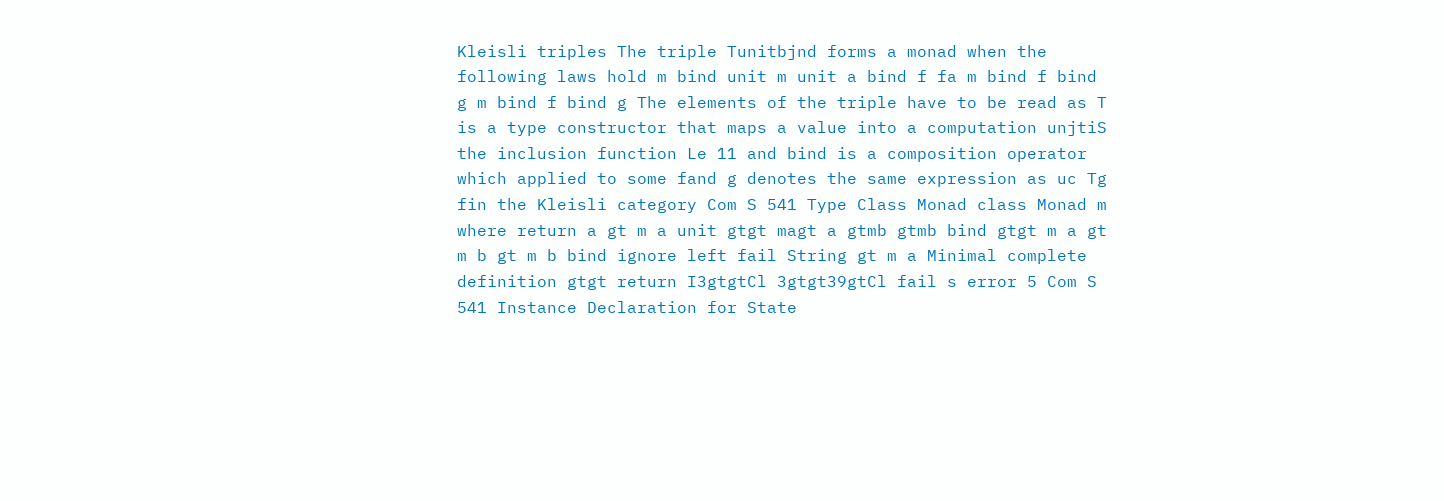Kleisli triples The triple Tunitbjnd forms a monad when the following laws hold m bind unit m unit a bind f fa m bind f bind g m bind f bind g The elements of the triple have to be read as T is a type constructor that maps a value into a computation unjtiS the inclusion function Le 11 and bind is a composition operator which applied to some fand g denotes the same expression as uc Tg fin the Kleisli category Com S 541 Type Class Monad class Monad m where return a gt m a unit gtgt magt a gtmb gtmb bind gtgt m a gt m b gt m b bind ignore left fail String gt m a Minimal complete definition gtgt return I3gtgtCl 3gtgt39gtCl fail s error 5 Com S 541 Instance Declaration for State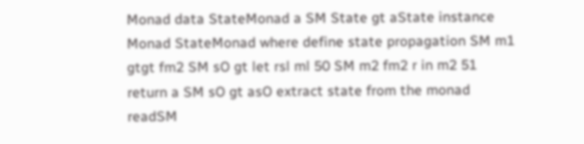Monad data StateMonad a SM State gt aState instance Monad StateMonad where define state propagation SM m1 gtgt fm2 SM sO gt let rsl ml 50 SM m2 fm2 r in m2 51 return a SM sO gt asO extract state from the monad readSM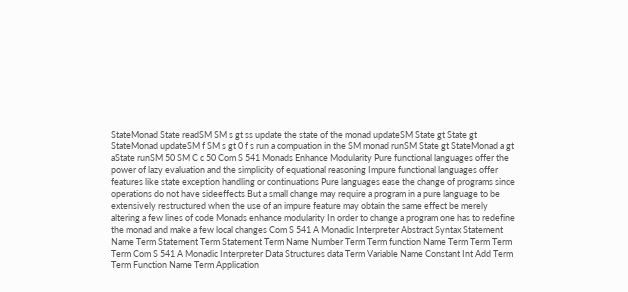StateMonad State readSM SM s gt ss update the state of the monad updateSM State gt State gt StateMonad updateSM f SM s gt 0 f s run a compuation in the SM monad runSM State gt StateMonad a gt aState runSM 50 SM C c 50 Com S 541 Monads Enhance Modularity Pure functional languages offer the power of lazy evaluation and the simplicity of equational reasoning Impure functional languages offer features like state exception handling or continuations Pure languages ease the change of programs since operations do not have sideeffects But a small change may require a program in a pure language to be extensively restructured when the use of an impure feature may obtain the same effect be merely altering a few lines of code Monads enhance modularity In order to change a program one has to redefine the monad and make a few local changes Com S 541 A Monadic Interpreter Abstract Syntax Statement Name Term Statement Term Statement Term Name Number Term Term function Name Term Term Term Term Com S 541 A Monadic Interpreter Data Structures data Term Variable Name Constant Int Add Term Term Function Name Term Application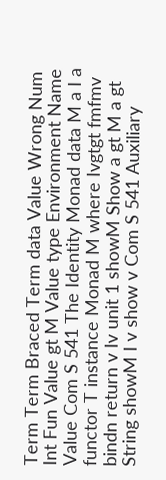Term Term Braced Term data Value Wrong Num Int Fun Value gt M Value type Environment Name Value Com S 541 The Identity Monad data M a I a functor T instance Monad M where Ivgtgt fmfmv bindn return v Iv unit 1 showM Show a gt M a gt String showM I v show v Com S 541 Auxiliary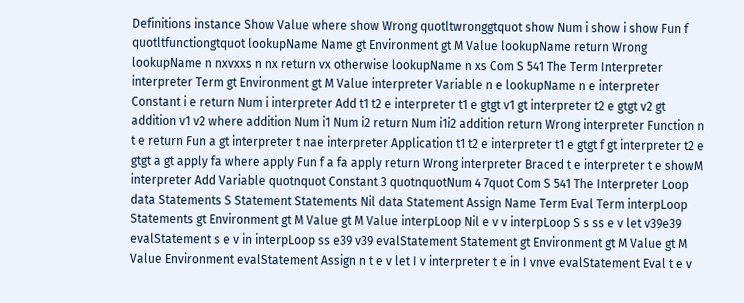Definitions instance Show Value where show Wrong quotltwronggtquot show Num i show i show Fun f quotltfunctiongtquot lookupName Name gt Environment gt M Value lookupName return Wrong lookupName n nxvxxs n nx return vx otherwise lookupName n xs Com S 541 The Term Interpreter interpreter Term gt Environment gt M Value interpreter Variable n e lookupName n e interpreter Constant i e return Num i interpreter Add t1 t2 e interpreter t1 e gtgt v1 gt interpreter t2 e gtgt v2 gt addition v1 v2 where addition Num i1 Num i2 return Num i1i2 addition return Wrong interpreter Function n t e return Fun a gt interpreter t nae interpreter Application t1 t2 e interpreter t1 e gtgt f gt interpreter t2 e gtgt a gt apply fa where apply Fun f a fa apply return Wrong interpreter Braced t e interpreter t e showM interpreter Add Variable quotnquot Constant 3 quotnquotNum 4 7quot Com S 541 The Interpreter Loop data Statements S Statement Statements Nil data Statement Assign Name Term Eval Term interpLoop Statements gt Environment gt M Value gt M Value interpLoop Nil e v v interpLoop S s ss e v let v39e39 evalStatement s e v in interpLoop ss e39 v39 evalStatement Statement gt Environment gt M Value gt M Value Environment evalStatement Assign n t e v let I v interpreter t e in I vnve evalStatement Eval t e v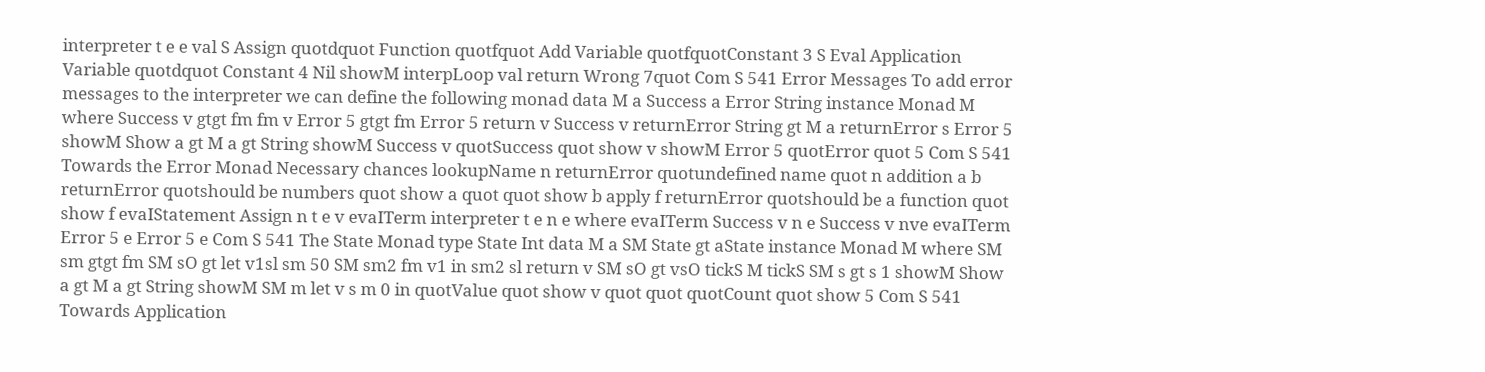interpreter t e e val S Assign quotdquot Function quotfquot Add Variable quotfquotConstant 3 S Eval Application Variable quotdquot Constant 4 Nil showM interpLoop val return Wrong 7quot Com S 541 Error Messages To add error messages to the interpreter we can define the following monad data M a Success a Error String instance Monad M where Success v gtgt fm fm v Error 5 gtgt fm Error 5 return v Success v returnError String gt M a returnError s Error 5 showM Show a gt M a gt String showM Success v quotSuccess quot show v showM Error 5 quotError quot 5 Com S 541 Towards the Error Monad Necessary chances lookupName n returnError quotundefined name quot n addition a b returnError quotshould be numbers quot show a quot quot show b apply f returnError quotshould be a function quot show f evaIStatement Assign n t e v evaITerm interpreter t e n e where evaITerm Success v n e Success v nve evaITerm Error 5 e Error 5 e Com S 541 The State Monad type State Int data M a SM State gt aState instance Monad M where SM sm gtgt fm SM sO gt let v1sl sm 50 SM sm2 fm v1 in sm2 sl return v SM sO gt vsO tickS M tickS SM s gt s 1 showM Show a gt M a gt String showM SM m let v s m 0 in quotValue quot show v quot quot quotCount quot show 5 Com S 541 Towards Application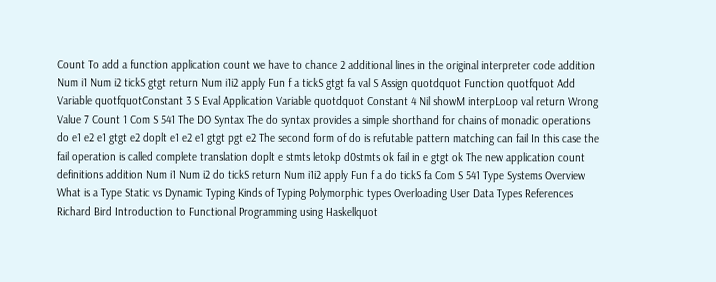Count To add a function application count we have to chance 2 additional lines in the original interpreter code addition Num i1 Num i2 tickS gtgt return Num i1i2 apply Fun f a tickS gtgt fa val S Assign quotdquot Function quotfquot Add Variable quotfquotConstant 3 S Eval Application Variable quotdquot Constant 4 Nil showM interpLoop val return Wrong Value 7 Count 1 Com S 541 The DO Syntax The do syntax provides a simple shorthand for chains of monadic operations do e1 e2 e1 gtgt e2 doplt e1 e2 e1 gtgt pgt e2 The second form of do is refutable pattern matching can fail In this case the fail operation is called complete translation doplt e stmts letokp d0stmts ok fail in e gtgt ok The new application count definitions addition Num i1 Num i2 do tickS return Num i1i2 apply Fun f a do tickS fa Com S 541 Type Systems Overview What is a Type Static vs Dynamic Typing Kinds of Typing Polymorphic types Overloading User Data Types References Richard Bird Introduction to Functional Programming using Haskellquot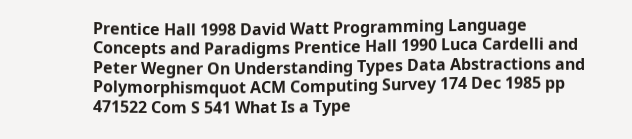Prentice Hall 1998 David Watt Programming Language Concepts and Paradigms Prentice Hall 1990 Luca Cardelli and Peter Wegner On Understanding Types Data Abstractions and Polymorphismquot ACM Computing Survey 174 Dec 1985 pp 471522 Com S 541 What Is a Type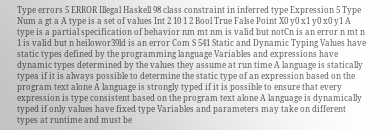Type errors 5 ERROR Illegal Haskell 98 class constraint in inferred type Expression 5 Type Num a gt a A type is a set of values Int 2 10 1 2 Bool True False Point X0 y0 x1 y0 x0 y1 A type is a partial specification of behavior nm mt nm is valid but notCn is an error n mt n 1 is valid but n heilowor39ld is an error Com S 541 Static and Dynamic Typing Values have static types defined by the programming language Variables and expressions have dynamic types determined by the values they assume at run time A language is statically typea if it is always possible to determine the static type of an expression based on the program text alone A language is strongly typed if it is possible to ensure that every expression is type consistent based on the program text alone A language is dynamically typed if only values have fixed type Variables and parameters may take on different types at runtime and must be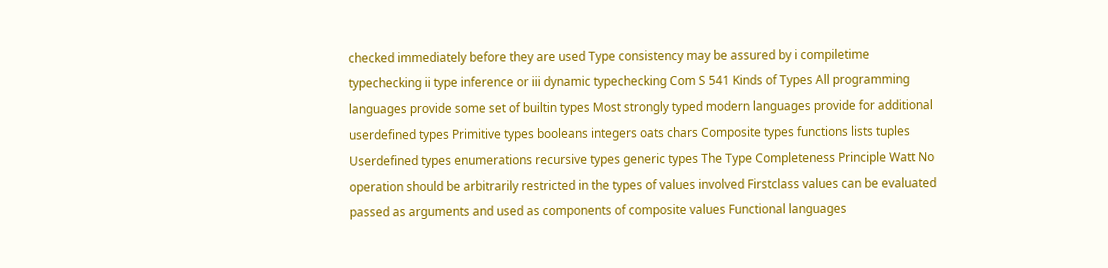checked immediately before they are used Type consistency may be assured by i compiletime typechecking ii type inference or iii dynamic typechecking Com S 541 Kinds of Types All programming languages provide some set of builtin types Most strongly typed modern languages provide for additional userdefined types Primitive types booleans integers oats chars Composite types functions lists tuples Userdefined types enumerations recursive types generic types The Type Completeness Principle Watt No operation should be arbitrarily restricted in the types of values involved Firstclass values can be evaluated passed as arguments and used as components of composite values Functional languages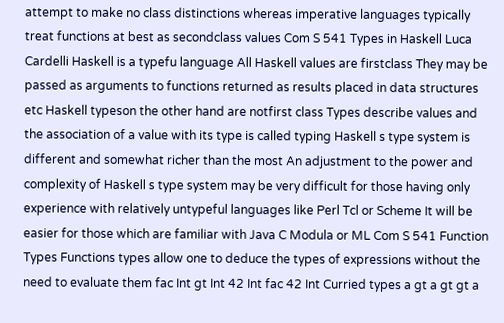attempt to make no class distinctions whereas imperative languages typically treat functions at best as secondclass values Com S 541 Types in Haskell Luca Cardelli Haskell is a typefu language All Haskell values are firstclass They may be passed as arguments to functions returned as results placed in data structures etc Haskell typeson the other hand are notfirst class Types describe values and the association of a value with its type is called typing Haskell s type system is different and somewhat richer than the most An adjustment to the power and complexity of Haskell s type system may be very difficult for those having only experience with relatively untypeful languages like Perl Tcl or Scheme It will be easier for those which are familiar with Java C Modula or ML Com S 541 Function Types Functions types allow one to deduce the types of expressions without the need to evaluate them fac Int gt Int 42 Int fac 42 Int Curried types a gt a gt gt a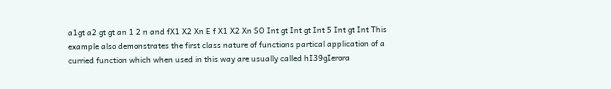a1gt a2 gt gt an 1 2 n and fX1 X2 Xn E f X1 X2 Xn SO Int gt Int gt Int 5 Int gt Int This example also demonstrates the first class nature of functions partical application of a curried function which when used in this way are usually called hI39gIerora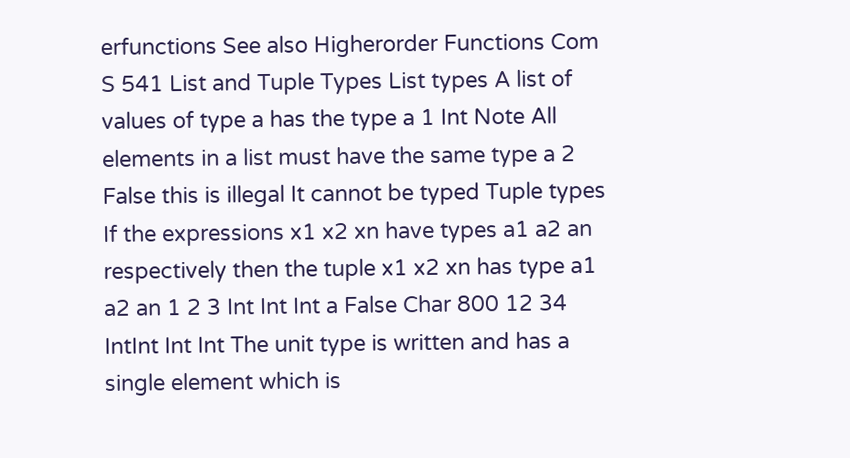erfunctions See also Higherorder Functions Com S 541 List and Tuple Types List types A list of values of type a has the type a 1 Int Note All elements in a list must have the same type a 2 False this is illegal It cannot be typed Tuple types If the expressions x1 x2 xn have types a1 a2 an respectively then the tuple x1 x2 xn has type a1 a2 an 1 2 3 Int Int Int a False Char 800 12 34 IntInt Int Int The unit type is written and has a single element which is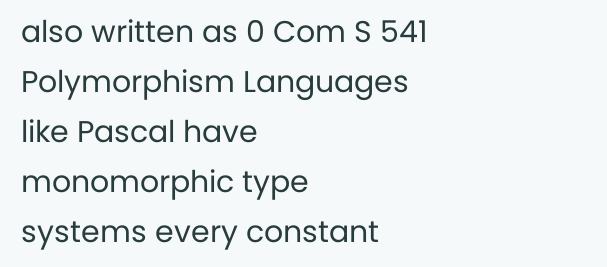also written as 0 Com S 541 Polymorphism Languages like Pascal have monomorphic type systems every constant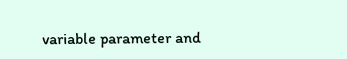variable parameter and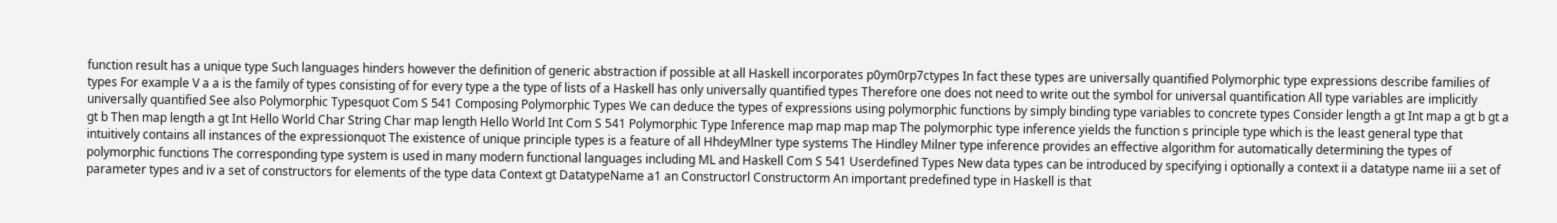function result has a unique type Such languages hinders however the definition of generic abstraction if possible at all Haskell incorporates p0ym0rp7ctypes In fact these types are universally quantified Polymorphic type expressions describe families of types For example V a a is the family of types consisting of for every type a the type of lists of a Haskell has only universally quantified types Therefore one does not need to write out the symbol for universal quantification All type variables are implicitly universally quantified See also Polymorphic Typesquot Com S 541 Composing Polymorphic Types We can deduce the types of expressions using polymorphic functions by simply binding type variables to concrete types Consider length a gt Int map a gt b gt a gt b Then map length a gt Int Hello World Char String Char map length Hello World Int Com S 541 Polymorphic Type Inference map map map map The polymorphic type inference yields the function s principle type which is the least general type that intuitively contains all instances of the expressionquot The existence of unique principle types is a feature of all HhdeyMlner type systems The Hindley Milner type inference provides an effective algorithm for automatically determining the types of polymorphic functions The corresponding type system is used in many modern functional languages including ML and Haskell Com S 541 Userdefined Types New data types can be introduced by specifying i optionally a context ii a datatype name iii a set of parameter types and iv a set of constructors for elements of the type data Context gt DatatypeName a1 an Constructorl Constructorm An important predefined type in Haskell is that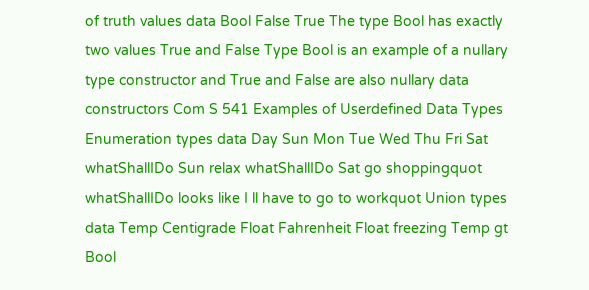of truth values data Bool False True The type Bool has exactly two values True and False Type Bool is an example of a nullary type constructor and True and False are also nullary data constructors Com S 541 Examples of Userdefined Data Types Enumeration types data Day Sun Mon Tue Wed Thu Fri Sat whatShallIDo Sun relax whatShallIDo Sat go shoppingquot whatShallIDo looks like I ll have to go to workquot Union types data Temp Centigrade Float Fahrenheit Float freezing Temp gt Bool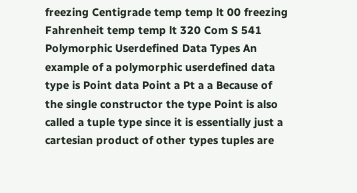freezing Centigrade temp temp lt 00 freezing Fahrenheit temp temp lt 320 Com S 541 Polymorphic Userdefined Data Types An example of a polymorphic userdefined data type is Point data Point a Pt a a Because of the single constructor the type Point is also called a tuple type since it is essentially just a cartesian product of other types tuples are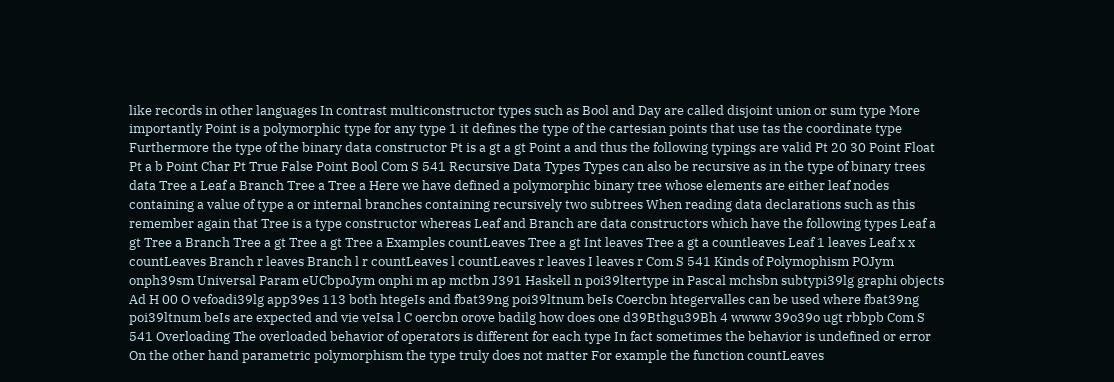like records in other languages In contrast multiconstructor types such as Bool and Day are called disjoint union or sum type More importantly Point is a polymorphic type for any type 1 it defines the type of the cartesian points that use tas the coordinate type Furthermore the type of the binary data constructor Pt is a gt a gt Point a and thus the following typings are valid Pt 20 30 Point Float Pt a b Point Char Pt True False Point Bool Com S 541 Recursive Data Types Types can also be recursive as in the type of binary trees data Tree a Leaf a Branch Tree a Tree a Here we have defined a polymorphic binary tree whose elements are either leaf nodes containing a value of type a or internal branches containing recursively two subtrees When reading data declarations such as this remember again that Tree is a type constructor whereas Leaf and Branch are data constructors which have the following types Leaf a gt Tree a Branch Tree a gt Tree a gt Tree a Examples countLeaves Tree a gt Int leaves Tree a gt a countleaves Leaf 1 leaves Leaf x x countLeaves Branch r leaves Branch l r countLeaves l countLeaves r leaves I leaves r Com S 541 Kinds of Polymophism POJym onph39sm Universal Param eUCbpoJym onphi m ap mctbn J391 Haskell n poi39ltertype in Pascal mchsbn subtypi39lg graphi objects Ad H 00 O vefoadi39lg app39es 113 both htegeIs and fbat39ng poi39ltnum beIs Coercbn htegervalles can be used where fbat39ng poi39ltnum beIs are expected and vie veIsa l C oercbn orove badilg how does one d39Bthgu39Bh 4 wwww 39o39o ugt rbbpb Com S 541 Overloading The overloaded behavior of operators is different for each type In fact sometimes the behavior is undefined or error On the other hand parametric polymorphism the type truly does not matter For example the function countLeaves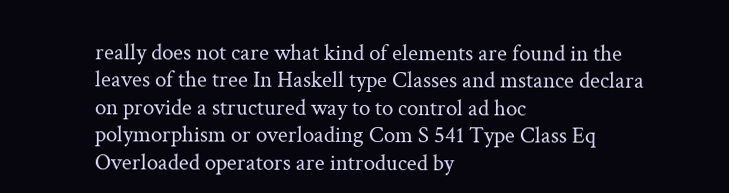really does not care what kind of elements are found in the leaves of the tree In Haskell type Classes and mstance declara on provide a structured way to to control ad hoc polymorphism or overloading Com S 541 Type Class Eq Overloaded operators are introduced by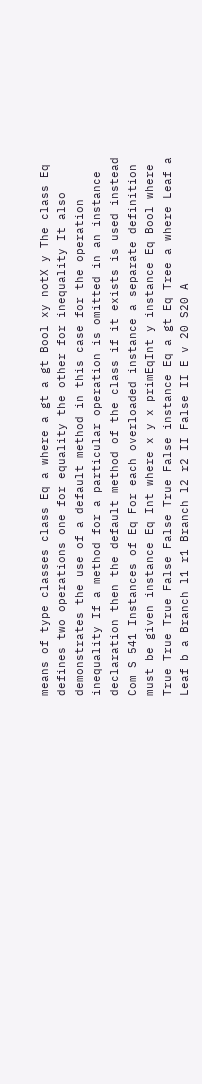means of type classes class Eq a where a gt a gt Bool xy notX y The class Eq defines two operations one for equality the other for inequality It also demonstrates the use of a default method in this case for the operation inequality If a method for a particular operation is omitted in an instance declaration then the default method of the class if it exists is used instead Com S 541 Instances of Eq For each overloaded instance a separate definition must be given instance Eq Int where x y x primEqInt y instance Eq Bool where True True True False False True False instance Eq a gt Eq Tree a where Leaf a Leaf b a Branch l1 r1 Branch l2 r2 II False II E v 20 S20 A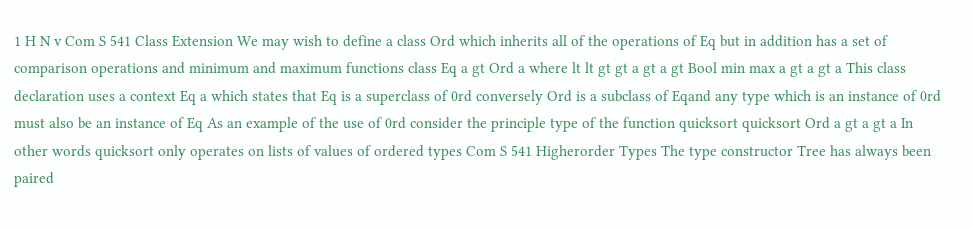1 H N v Com S 541 Class Extension We may wish to define a class Ord which inherits all of the operations of Eq but in addition has a set of comparison operations and minimum and maximum functions class Eq a gt Ord a where lt lt gt gt a gt a gt Bool min max a gt a gt a This class declaration uses a context Eq a which states that Eq is a superclass of 0rd conversely Ord is a subclass of Eqand any type which is an instance of 0rd must also be an instance of Eq As an example of the use of 0rd consider the principle type of the function quicksort quicksort Ord a gt a gt a In other words quicksort only operates on lists of values of ordered types Com S 541 Higherorder Types The type constructor Tree has always been paired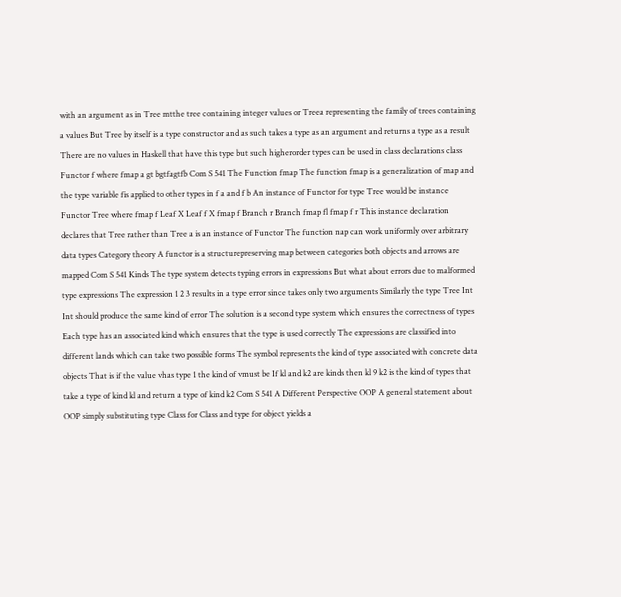with an argument as in Tree mtthe tree containing integer values or Treea representing the family of trees containing a values But Tree by itself is a type constructor and as such takes a type as an argument and returns a type as a result There are no values in Haskell that have this type but such higherorder types can be used in class declarations class Functor f where fmap a gt bgtfagtfb Com S 541 The Function fmap The function fmap is a generalization of map and the type variable fis applied to other types in f a and f b An instance of Functor for type Tree would be instance Functor Tree where fmap f Leaf X Leaf f X fmap f Branch r Branch fmap fl fmap f r This instance declaration declares that Tree rather than Tree a is an instance of Functor The function nap can work uniformly over arbitrary data types Category theory A functor is a structurepreserving map between categories both objects and arrows are mapped Com S 541 Kinds The type system detects typing errors in expressions But what about errors due to malformed type expressions The expression 1 2 3 results in a type error since takes only two arguments Similarly the type Tree Int Int should produce the same kind of error The solution is a second type system which ensures the correctness of types Each type has an associated kind which ensures that the type is used correctly The expressions are classified into different lands which can take two possible forms The symbol represents the kind of type associated with concrete data objects That is if the value vhas type 1 the kind of vmust be If kl and k2 are kinds then kl 9 k2 is the kind of types that take a type of kind kl and return a type of kind k2 Com S 541 A Different Perspective OOP A general statement about OOP simply substituting type Class for Class and type for object yields a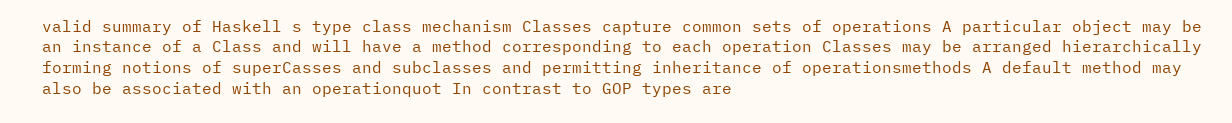valid summary of Haskell s type class mechanism Classes capture common sets of operations A particular object may be an instance of a Class and will have a method corresponding to each operation Classes may be arranged hierarchically forming notions of superCasses and subclasses and permitting inheritance of operationsmethods A default method may also be associated with an operationquot In contrast to GOP types are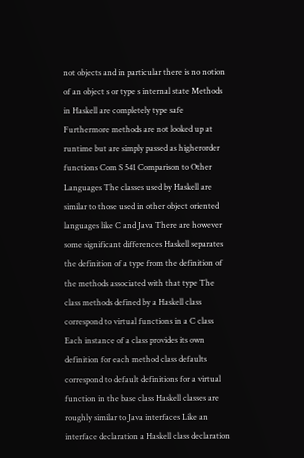not objects and in particular there is no notion of an object s or type s internal state Methods in Haskell are completely type safe Furthermore methods are not looked up at runtime but are simply passed as higherorder functions Com S 541 Comparison to Other Languages The classes used by Haskell are similar to those used in other object oriented languages like C and Java There are however some significant differences Haskell separates the definition of a type from the definition of the methods associated with that type The class methods defined by a Haskell class correspond to virtual functions in a C class Each instance of a class provides its own definition for each method class defaults correspond to default definitions for a virtual function in the base class Haskell classes are roughly similar to Java interfaces Like an interface declaration a Haskell class declaration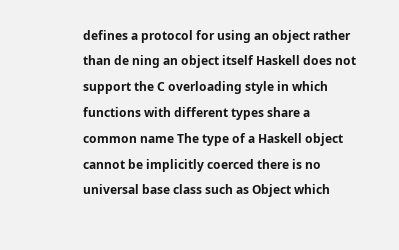defines a protocol for using an object rather than de ning an object itself Haskell does not support the C overloading style in which functions with different types share a common name The type of a Haskell object cannot be implicitly coerced there is no universal base class such as Object which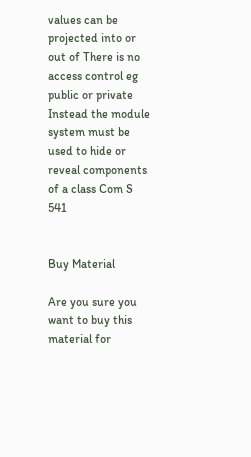values can be projected into or out of There is no access control eg public or private Instead the module system must be used to hide or reveal components of a class Com S 541


Buy Material

Are you sure you want to buy this material for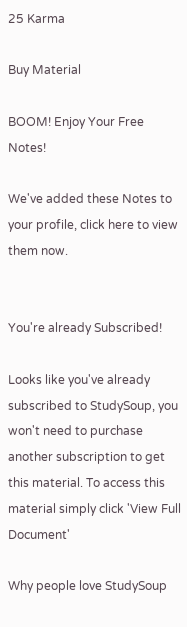25 Karma

Buy Material

BOOM! Enjoy Your Free Notes!

We've added these Notes to your profile, click here to view them now.


You're already Subscribed!

Looks like you've already subscribed to StudySoup, you won't need to purchase another subscription to get this material. To access this material simply click 'View Full Document'

Why people love StudySoup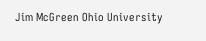Jim McGreen Ohio University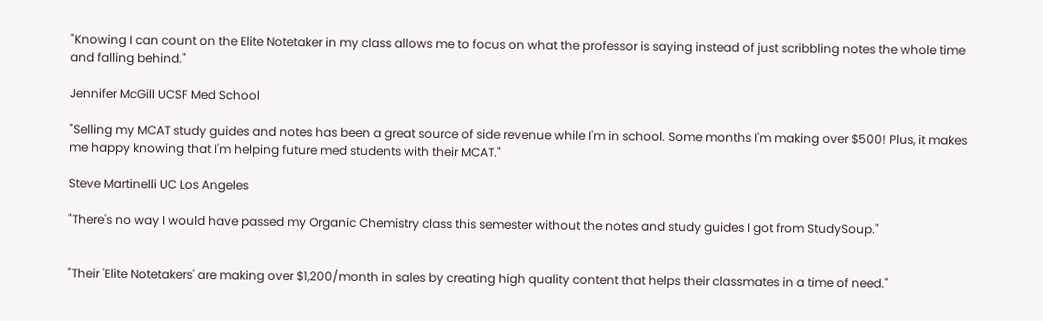"Knowing I can count on the Elite Notetaker in my class allows me to focus on what the professor is saying instead of just scribbling notes the whole time and falling behind."

Jennifer McGill UCSF Med School

"Selling my MCAT study guides and notes has been a great source of side revenue while I'm in school. Some months I'm making over $500! Plus, it makes me happy knowing that I'm helping future med students with their MCAT."

Steve Martinelli UC Los Angeles

"There's no way I would have passed my Organic Chemistry class this semester without the notes and study guides I got from StudySoup."


"Their 'Elite Notetakers' are making over $1,200/month in sales by creating high quality content that helps their classmates in a time of need."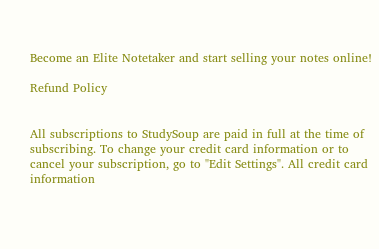Become an Elite Notetaker and start selling your notes online!

Refund Policy


All subscriptions to StudySoup are paid in full at the time of subscribing. To change your credit card information or to cancel your subscription, go to "Edit Settings". All credit card information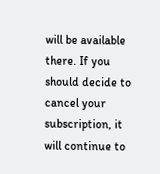will be available there. If you should decide to cancel your subscription, it will continue to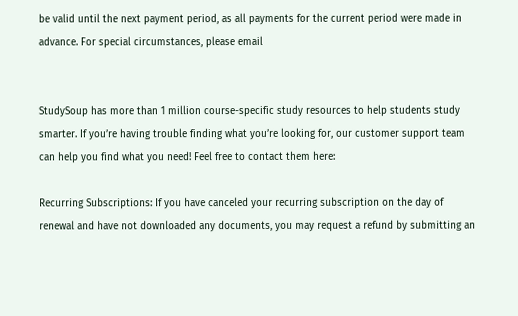be valid until the next payment period, as all payments for the current period were made in advance. For special circumstances, please email


StudySoup has more than 1 million course-specific study resources to help students study smarter. If you’re having trouble finding what you’re looking for, our customer support team can help you find what you need! Feel free to contact them here:

Recurring Subscriptions: If you have canceled your recurring subscription on the day of renewal and have not downloaded any documents, you may request a refund by submitting an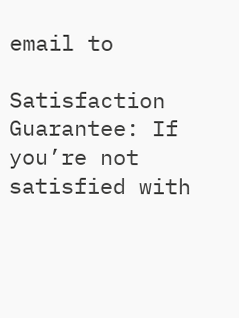email to

Satisfaction Guarantee: If you’re not satisfied with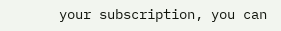your subscription, you can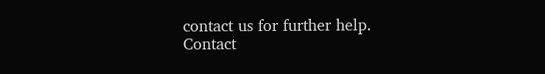contact us for further help. Contact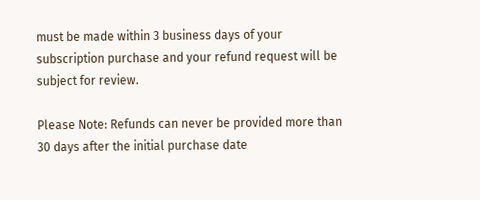must be made within 3 business days of your subscription purchase and your refund request will be subject for review.

Please Note: Refunds can never be provided more than 30 days after the initial purchase date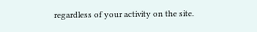regardless of your activity on the site.